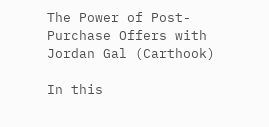The Power of Post-Purchase Offers with Jordan Gal (Carthook)

In this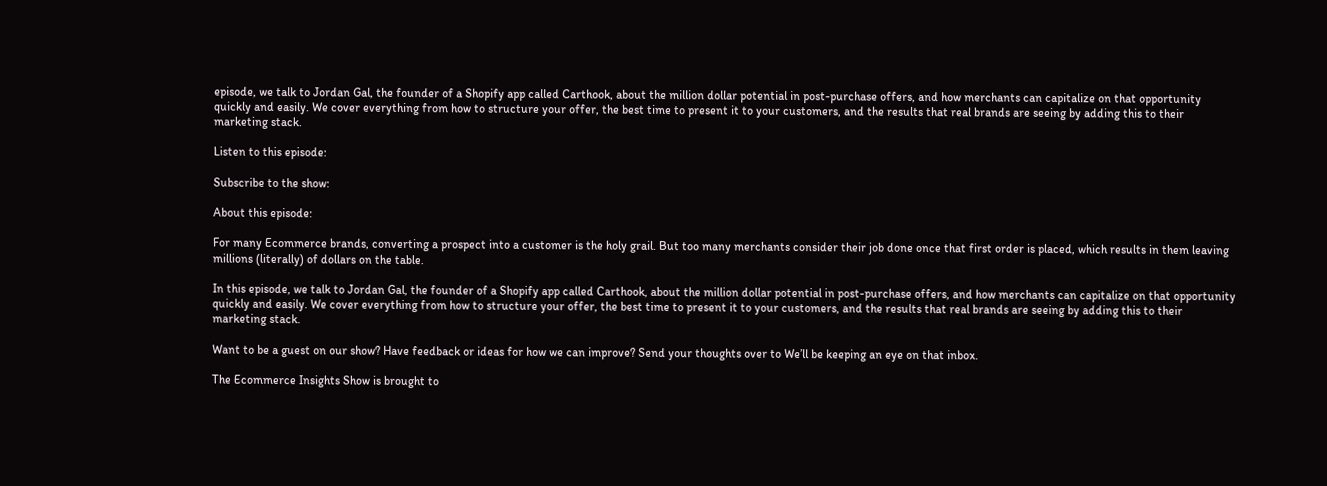episode, we talk to Jordan Gal, the founder of a Shopify app called Carthook, about the million dollar potential in post-purchase offers, and how merchants can capitalize on that opportunity quickly and easily. We cover everything from how to structure your offer, the best time to present it to your customers, and the results that real brands are seeing by adding this to their marketing stack.

Listen to this episode:

Subscribe to the show:

About this episode:

For many Ecommerce brands, converting a prospect into a customer is the holy grail. But too many merchants consider their job done once that first order is placed, which results in them leaving millions (literally) of dollars on the table.

In this episode, we talk to Jordan Gal, the founder of a Shopify app called Carthook, about the million dollar potential in post-purchase offers, and how merchants can capitalize on that opportunity quickly and easily. We cover everything from how to structure your offer, the best time to present it to your customers, and the results that real brands are seeing by adding this to their marketing stack.

Want to be a guest on our show? Have feedback or ideas for how we can improve? Send your thoughts over to We’ll be keeping an eye on that inbox.

The Ecommerce Insights Show is brought to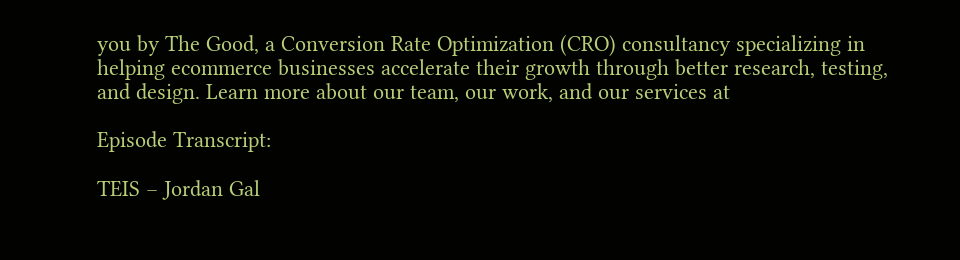you by The Good, a Conversion Rate Optimization (CRO) consultancy specializing in helping ecommerce businesses accelerate their growth through better research, testing, and design. Learn more about our team, our work, and our services at

Episode Transcript:

TEIS – Jordan Gal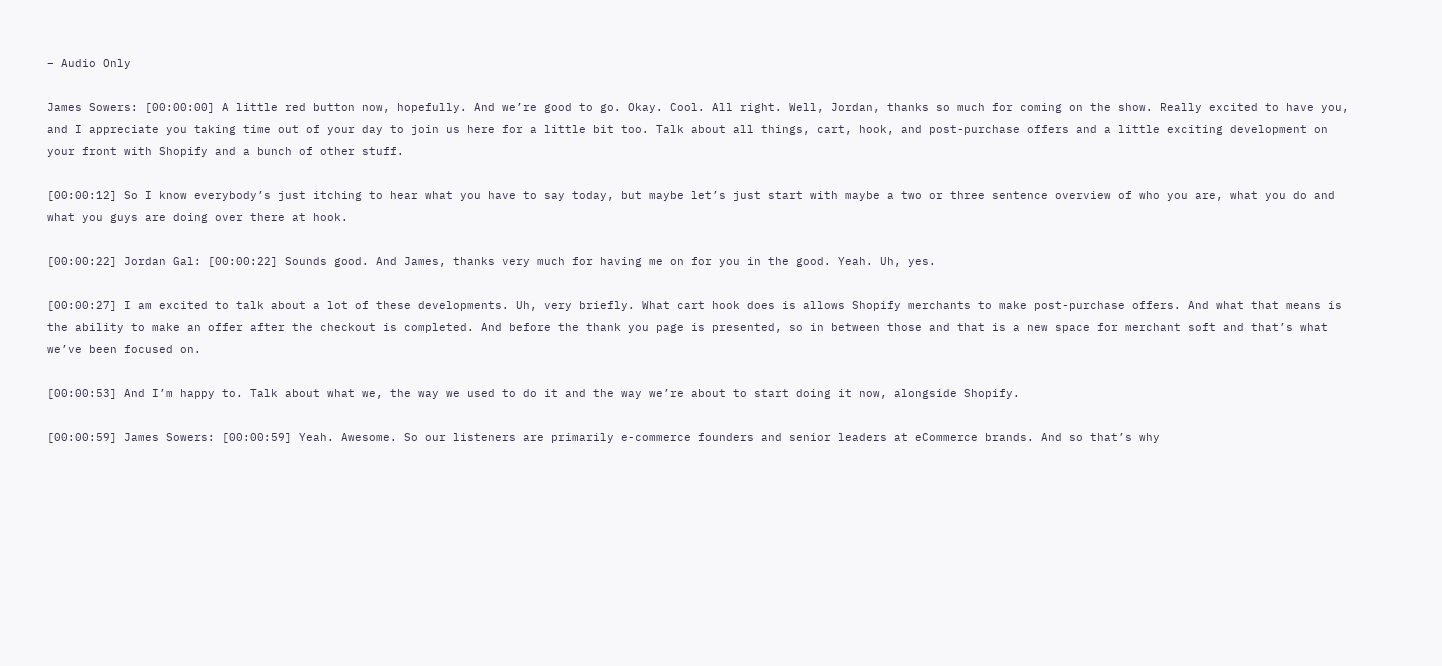– Audio Only

James Sowers: [00:00:00] A little red button now, hopefully. And we’re good to go. Okay. Cool. All right. Well, Jordan, thanks so much for coming on the show. Really excited to have you, and I appreciate you taking time out of your day to join us here for a little bit too. Talk about all things, cart, hook, and post-purchase offers and a little exciting development on your front with Shopify and a bunch of other stuff.

[00:00:12] So I know everybody’s just itching to hear what you have to say today, but maybe let’s just start with maybe a two or three sentence overview of who you are, what you do and what you guys are doing over there at hook.

[00:00:22] Jordan Gal: [00:00:22] Sounds good. And James, thanks very much for having me on for you in the good. Yeah. Uh, yes.

[00:00:27] I am excited to talk about a lot of these developments. Uh, very briefly. What cart hook does is allows Shopify merchants to make post-purchase offers. And what that means is the ability to make an offer after the checkout is completed. And before the thank you page is presented, so in between those and that is a new space for merchant soft and that’s what we’ve been focused on.

[00:00:53] And I’m happy to. Talk about what we, the way we used to do it and the way we’re about to start doing it now, alongside Shopify.

[00:00:59] James Sowers: [00:00:59] Yeah. Awesome. So our listeners are primarily e-commerce founders and senior leaders at eCommerce brands. And so that’s why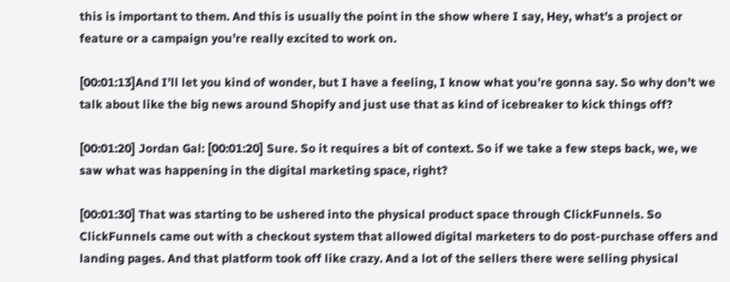this is important to them. And this is usually the point in the show where I say, Hey, what’s a project or feature or a campaign you’re really excited to work on.

[00:01:13]And I’ll let you kind of wonder, but I have a feeling, I know what you’re gonna say. So why don’t we talk about like the big news around Shopify and just use that as kind of icebreaker to kick things off?

[00:01:20] Jordan Gal: [00:01:20] Sure. So it requires a bit of context. So if we take a few steps back, we, we saw what was happening in the digital marketing space, right?

[00:01:30] That was starting to be ushered into the physical product space through ClickFunnels. So ClickFunnels came out with a checkout system that allowed digital marketers to do post-purchase offers and landing pages. And that platform took off like crazy. And a lot of the sellers there were selling physical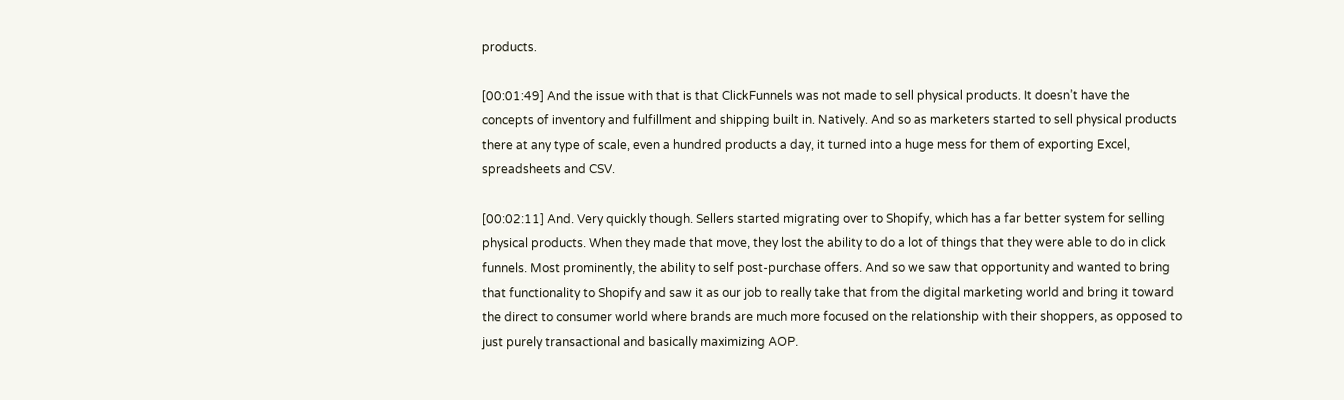products.

[00:01:49] And the issue with that is that ClickFunnels was not made to sell physical products. It doesn’t have the concepts of inventory and fulfillment and shipping built in. Natively. And so as marketers started to sell physical products there at any type of scale, even a hundred products a day, it turned into a huge mess for them of exporting Excel, spreadsheets and CSV.

[00:02:11] And. Very quickly though. Sellers started migrating over to Shopify, which has a far better system for selling physical products. When they made that move, they lost the ability to do a lot of things that they were able to do in click funnels. Most prominently, the ability to self post-purchase offers. And so we saw that opportunity and wanted to bring that functionality to Shopify and saw it as our job to really take that from the digital marketing world and bring it toward the direct to consumer world where brands are much more focused on the relationship with their shoppers, as opposed to just purely transactional and basically maximizing AOP.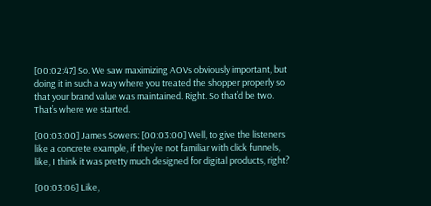[00:02:47] So. We saw maximizing AOVs obviously important, but doing it in such a way where you treated the shopper properly so that your brand value was maintained. Right. So that’d be two. That’s where we started.

[00:03:00] James Sowers: [00:03:00] Well, to give the listeners like a concrete example, if they’re not familiar with click funnels, like, I think it was pretty much designed for digital products, right?

[00:03:06] Like,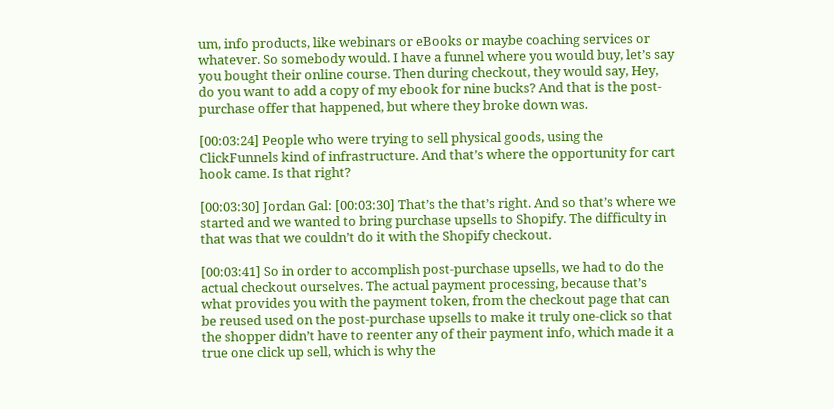um, info products, like webinars or eBooks or maybe coaching services or whatever. So somebody would. I have a funnel where you would buy, let’s say you bought their online course. Then during checkout, they would say, Hey, do you want to add a copy of my ebook for nine bucks? And that is the post-purchase offer that happened, but where they broke down was.

[00:03:24] People who were trying to sell physical goods, using the ClickFunnels kind of infrastructure. And that’s where the opportunity for cart hook came. Is that right?

[00:03:30] Jordan Gal: [00:03:30] That’s the that’s right. And so that’s where we started and we wanted to bring purchase upsells to Shopify. The difficulty in that was that we couldn’t do it with the Shopify checkout.

[00:03:41] So in order to accomplish post-purchase upsells, we had to do the actual checkout ourselves. The actual payment processing, because that’s what provides you with the payment token, from the checkout page that can be reused used on the post-purchase upsells to make it truly one-click so that the shopper didn’t have to reenter any of their payment info, which made it a true one click up sell, which is why the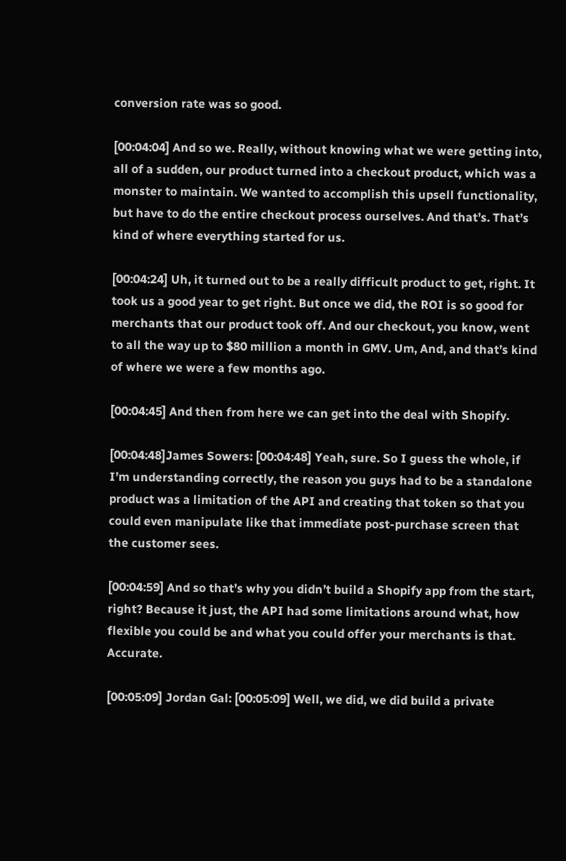conversion rate was so good.

[00:04:04] And so we. Really, without knowing what we were getting into, all of a sudden, our product turned into a checkout product, which was a monster to maintain. We wanted to accomplish this upsell functionality, but have to do the entire checkout process ourselves. And that’s. That’s kind of where everything started for us.

[00:04:24] Uh, it turned out to be a really difficult product to get, right. It took us a good year to get right. But once we did, the ROI is so good for merchants that our product took off. And our checkout, you know, went to all the way up to $80 million a month in GMV. Um, And, and that’s kind of where we were a few months ago.

[00:04:45] And then from here we can get into the deal with Shopify.

[00:04:48]James Sowers: [00:04:48] Yeah, sure. So I guess the whole, if I’m understanding correctly, the reason you guys had to be a standalone product was a limitation of the API and creating that token so that you could even manipulate like that immediate post-purchase screen that the customer sees.

[00:04:59] And so that’s why you didn’t build a Shopify app from the start, right? Because it just, the API had some limitations around what, how flexible you could be and what you could offer your merchants is that. Accurate.

[00:05:09] Jordan Gal: [00:05:09] Well, we did, we did build a private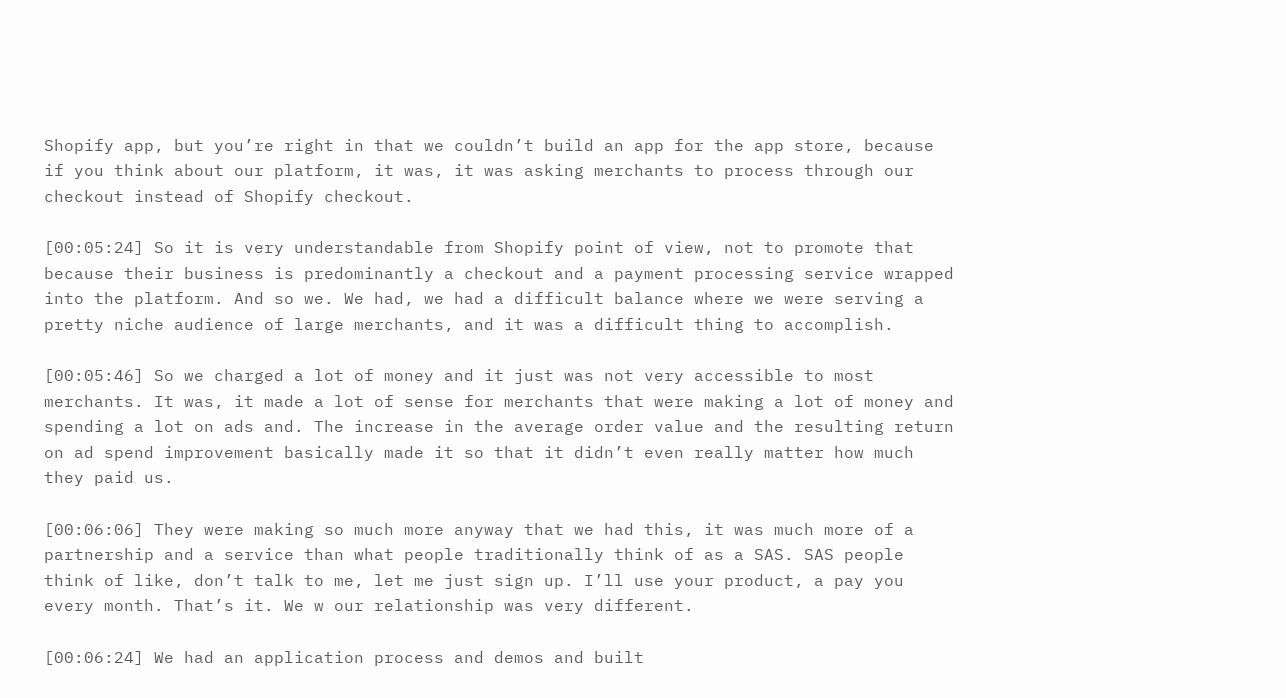Shopify app, but you’re right in that we couldn’t build an app for the app store, because if you think about our platform, it was, it was asking merchants to process through our checkout instead of Shopify checkout.

[00:05:24] So it is very understandable from Shopify point of view, not to promote that because their business is predominantly a checkout and a payment processing service wrapped into the platform. And so we. We had, we had a difficult balance where we were serving a pretty niche audience of large merchants, and it was a difficult thing to accomplish.

[00:05:46] So we charged a lot of money and it just was not very accessible to most merchants. It was, it made a lot of sense for merchants that were making a lot of money and spending a lot on ads and. The increase in the average order value and the resulting return on ad spend improvement basically made it so that it didn’t even really matter how much they paid us.

[00:06:06] They were making so much more anyway that we had this, it was much more of a partnership and a service than what people traditionally think of as a SAS. SAS people think of like, don’t talk to me, let me just sign up. I’ll use your product, a pay you every month. That’s it. We w our relationship was very different.

[00:06:24] We had an application process and demos and built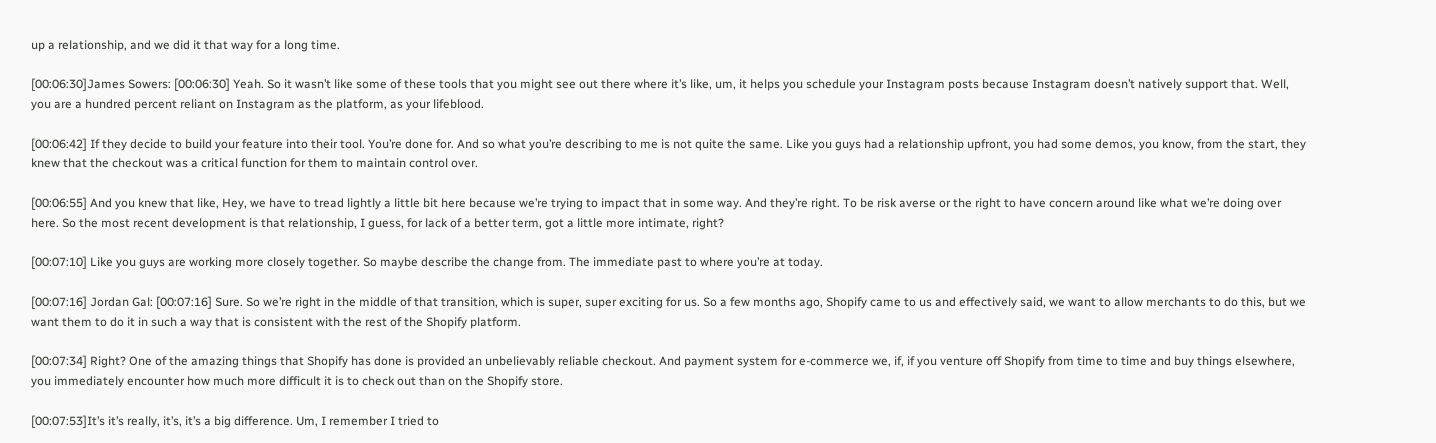up a relationship, and we did it that way for a long time.

[00:06:30]James Sowers: [00:06:30] Yeah. So it wasn’t like some of these tools that you might see out there where it’s like, um, it helps you schedule your Instagram posts because Instagram doesn’t natively support that. Well, you are a hundred percent reliant on Instagram as the platform, as your lifeblood.

[00:06:42] If they decide to build your feature into their tool. You’re done for. And so what you’re describing to me is not quite the same. Like you guys had a relationship upfront, you had some demos, you know, from the start, they knew that the checkout was a critical function for them to maintain control over.

[00:06:55] And you knew that like, Hey, we have to tread lightly a little bit here because we’re trying to impact that in some way. And they’re right. To be risk averse or the right to have concern around like what we’re doing over here. So the most recent development is that relationship, I guess, for lack of a better term, got a little more intimate, right?

[00:07:10] Like you guys are working more closely together. So maybe describe the change from. The immediate past to where you’re at today.

[00:07:16] Jordan Gal: [00:07:16] Sure. So we’re right in the middle of that transition, which is super, super exciting for us. So a few months ago, Shopify came to us and effectively said, we want to allow merchants to do this, but we want them to do it in such a way that is consistent with the rest of the Shopify platform.

[00:07:34] Right? One of the amazing things that Shopify has done is provided an unbelievably reliable checkout. And payment system for e-commerce we, if, if you venture off Shopify from time to time and buy things elsewhere, you immediately encounter how much more difficult it is to check out than on the Shopify store.

[00:07:53]It’s it’s really, it’s, it’s a big difference. Um, I remember I tried to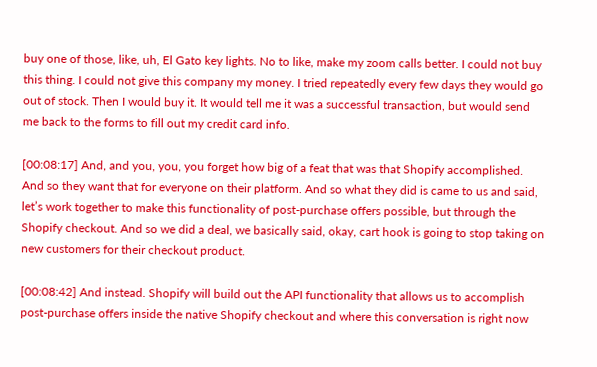buy one of those, like, uh, El Gato key lights. No to like, make my zoom calls better. I could not buy this thing. I could not give this company my money. I tried repeatedly every few days they would go out of stock. Then I would buy it. It would tell me it was a successful transaction, but would send me back to the forms to fill out my credit card info.

[00:08:17] And, and you, you, you forget how big of a feat that was that Shopify accomplished. And so they want that for everyone on their platform. And so what they did is came to us and said, let’s work together to make this functionality of post-purchase offers possible, but through the Shopify checkout. And so we did a deal, we basically said, okay, cart hook is going to stop taking on new customers for their checkout product.

[00:08:42] And instead. Shopify will build out the API functionality that allows us to accomplish post-purchase offers inside the native Shopify checkout and where this conversation is right now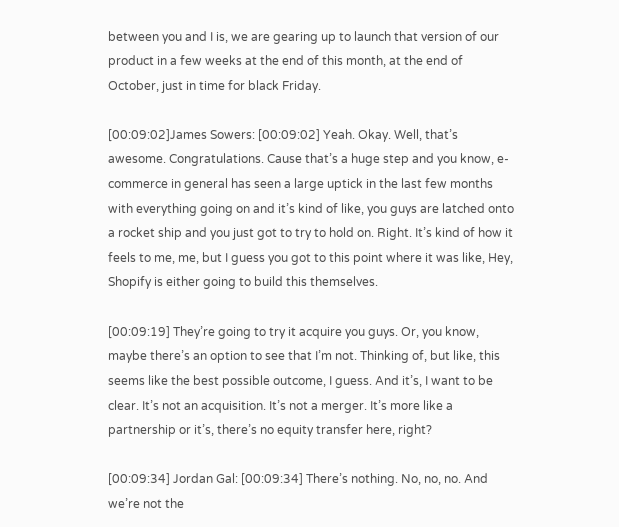between you and I is, we are gearing up to launch that version of our product in a few weeks at the end of this month, at the end of October, just in time for black Friday.

[00:09:02]James Sowers: [00:09:02] Yeah. Okay. Well, that’s awesome. Congratulations. Cause that’s a huge step and you know, e-commerce in general has seen a large uptick in the last few months with everything going on and it’s kind of like, you guys are latched onto a rocket ship and you just got to try to hold on. Right. It’s kind of how it feels to me, me, but I guess you got to this point where it was like, Hey, Shopify is either going to build this themselves.

[00:09:19] They’re going to try it acquire you guys. Or, you know, maybe there’s an option to see that I’m not. Thinking of, but like, this seems like the best possible outcome, I guess. And it’s, I want to be clear. It’s not an acquisition. It’s not a merger. It’s more like a partnership or it’s, there’s no equity transfer here, right?

[00:09:34] Jordan Gal: [00:09:34] There’s nothing. No, no, no. And we’re not the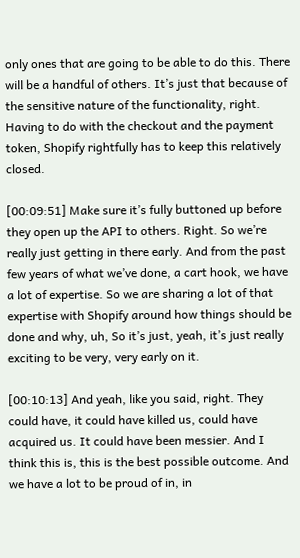only ones that are going to be able to do this. There will be a handful of others. It’s just that because of the sensitive nature of the functionality, right. Having to do with the checkout and the payment token, Shopify rightfully has to keep this relatively closed.

[00:09:51] Make sure it’s fully buttoned up before they open up the API to others. Right. So we’re really just getting in there early. And from the past few years of what we’ve done, a cart hook, we have a lot of expertise. So we are sharing a lot of that expertise with Shopify around how things should be done and why, uh, So it’s just, yeah, it’s just really exciting to be very, very early on it.

[00:10:13] And yeah, like you said, right. They could have, it could have killed us, could have acquired us. It could have been messier. And I think this is, this is the best possible outcome. And we have a lot to be proud of in, in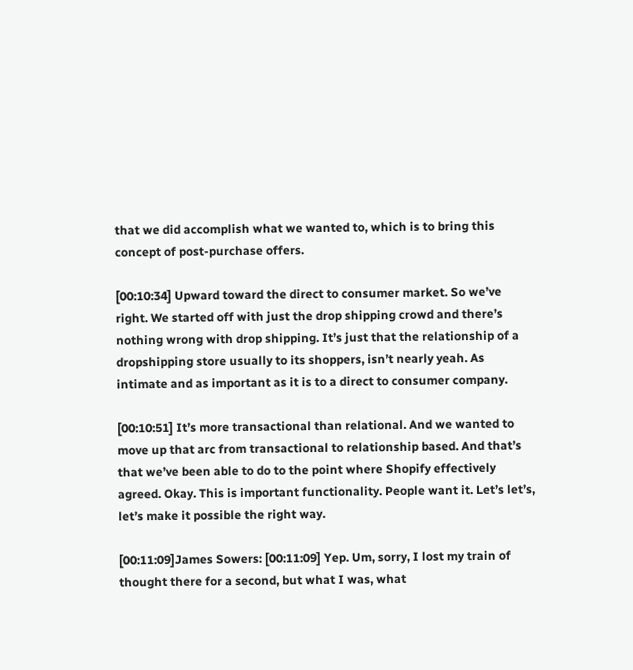that we did accomplish what we wanted to, which is to bring this concept of post-purchase offers.

[00:10:34] Upward toward the direct to consumer market. So we’ve right. We started off with just the drop shipping crowd and there’s nothing wrong with drop shipping. It’s just that the relationship of a dropshipping store usually to its shoppers, isn’t nearly yeah. As intimate and as important as it is to a direct to consumer company.

[00:10:51] It’s more transactional than relational. And we wanted to move up that arc from transactional to relationship based. And that’s that we’ve been able to do to the point where Shopify effectively agreed. Okay. This is important functionality. People want it. Let’s let’s, let’s make it possible the right way.

[00:11:09]James Sowers: [00:11:09] Yep. Um, sorry, I lost my train of thought there for a second, but what I was, what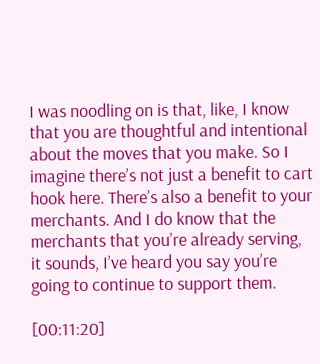I was noodling on is that, like, I know that you are thoughtful and intentional about the moves that you make. So I imagine there’s not just a benefit to cart hook here. There’s also a benefit to your merchants. And I do know that the merchants that you’re already serving, it sounds, I’ve heard you say you’re going to continue to support them.

[00:11:20]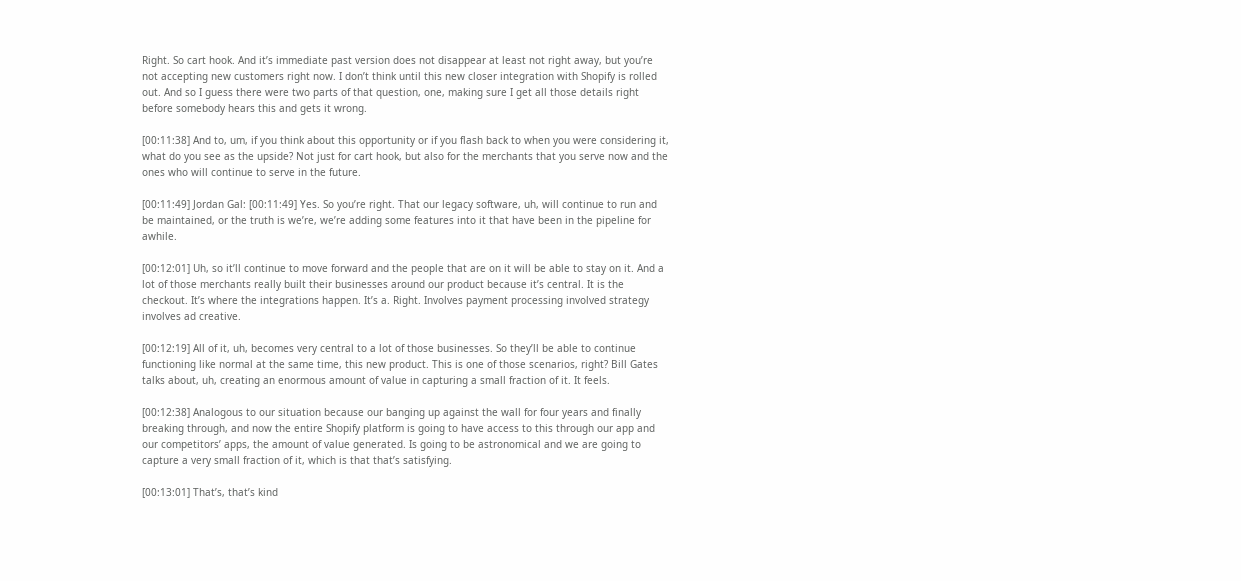Right. So cart hook. And it’s immediate past version does not disappear at least not right away, but you’re not accepting new customers right now. I don’t think until this new closer integration with Shopify is rolled out. And so I guess there were two parts of that question, one, making sure I get all those details right before somebody hears this and gets it wrong.

[00:11:38] And to, um, if you think about this opportunity or if you flash back to when you were considering it, what do you see as the upside? Not just for cart hook, but also for the merchants that you serve now and the ones who will continue to serve in the future.

[00:11:49] Jordan Gal: [00:11:49] Yes. So you’re right. That our legacy software, uh, will continue to run and be maintained, or the truth is we’re, we’re adding some features into it that have been in the pipeline for awhile.

[00:12:01] Uh, so it’ll continue to move forward and the people that are on it will be able to stay on it. And a lot of those merchants really built their businesses around our product because it’s central. It is the checkout. It’s where the integrations happen. It’s a. Right. Involves payment processing involved strategy involves ad creative.

[00:12:19] All of it, uh, becomes very central to a lot of those businesses. So they’ll be able to continue functioning like normal at the same time, this new product. This is one of those scenarios, right? Bill Gates talks about, uh, creating an enormous amount of value in capturing a small fraction of it. It feels.

[00:12:38] Analogous to our situation because our banging up against the wall for four years and finally breaking through, and now the entire Shopify platform is going to have access to this through our app and our competitors’ apps, the amount of value generated. Is going to be astronomical and we are going to capture a very small fraction of it, which is that that’s satisfying.

[00:13:01] That’s, that’s kind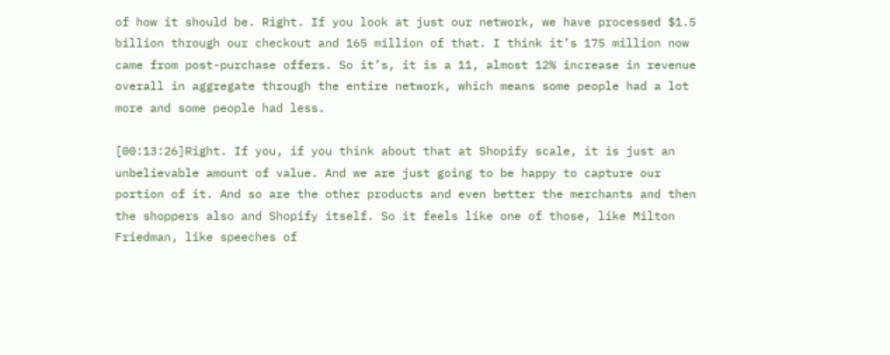of how it should be. Right. If you look at just our network, we have processed $1.5 billion through our checkout and 165 million of that. I think it’s 175 million now came from post-purchase offers. So it’s, it is a 11, almost 12% increase in revenue overall in aggregate through the entire network, which means some people had a lot more and some people had less.

[00:13:26]Right. If you, if you think about that at Shopify scale, it is just an unbelievable amount of value. And we are just going to be happy to capture our portion of it. And so are the other products and even better the merchants and then the shoppers also and Shopify itself. So it feels like one of those, like Milton Friedman, like speeches of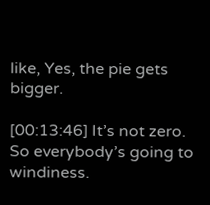like, Yes, the pie gets bigger.

[00:13:46] It’s not zero. So everybody’s going to windiness.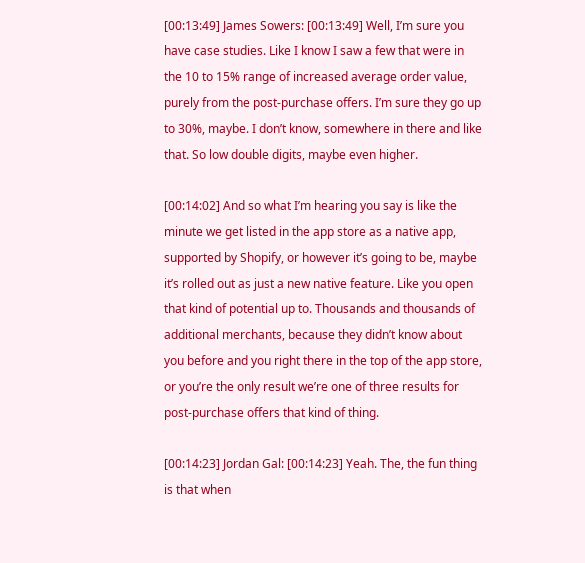[00:13:49] James Sowers: [00:13:49] Well, I’m sure you have case studies. Like I know I saw a few that were in the 10 to 15% range of increased average order value, purely from the post-purchase offers. I’m sure they go up to 30%, maybe. I don’t know, somewhere in there and like that. So low double digits, maybe even higher.

[00:14:02] And so what I’m hearing you say is like the minute we get listed in the app store as a native app, supported by Shopify, or however it’s going to be, maybe it’s rolled out as just a new native feature. Like you open that kind of potential up to. Thousands and thousands of additional merchants, because they didn’t know about you before and you right there in the top of the app store, or you’re the only result we’re one of three results for post-purchase offers that kind of thing.

[00:14:23] Jordan Gal: [00:14:23] Yeah. The, the fun thing is that when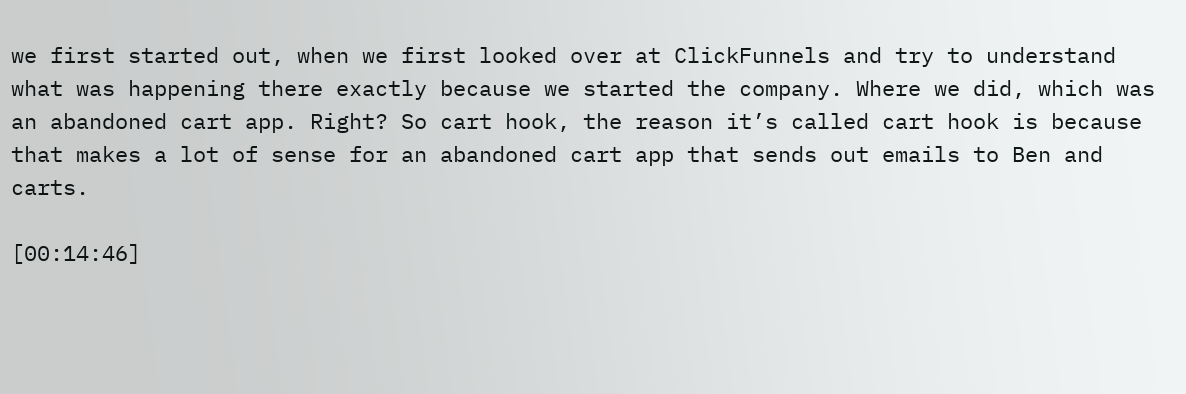we first started out, when we first looked over at ClickFunnels and try to understand what was happening there exactly because we started the company. Where we did, which was an abandoned cart app. Right? So cart hook, the reason it’s called cart hook is because that makes a lot of sense for an abandoned cart app that sends out emails to Ben and carts.

[00:14:46]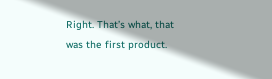Right. That’s what, that was the first product.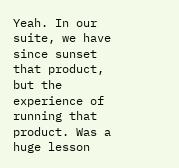Yeah. In our suite, we have since sunset that product, but the experience of running that product. Was a huge lesson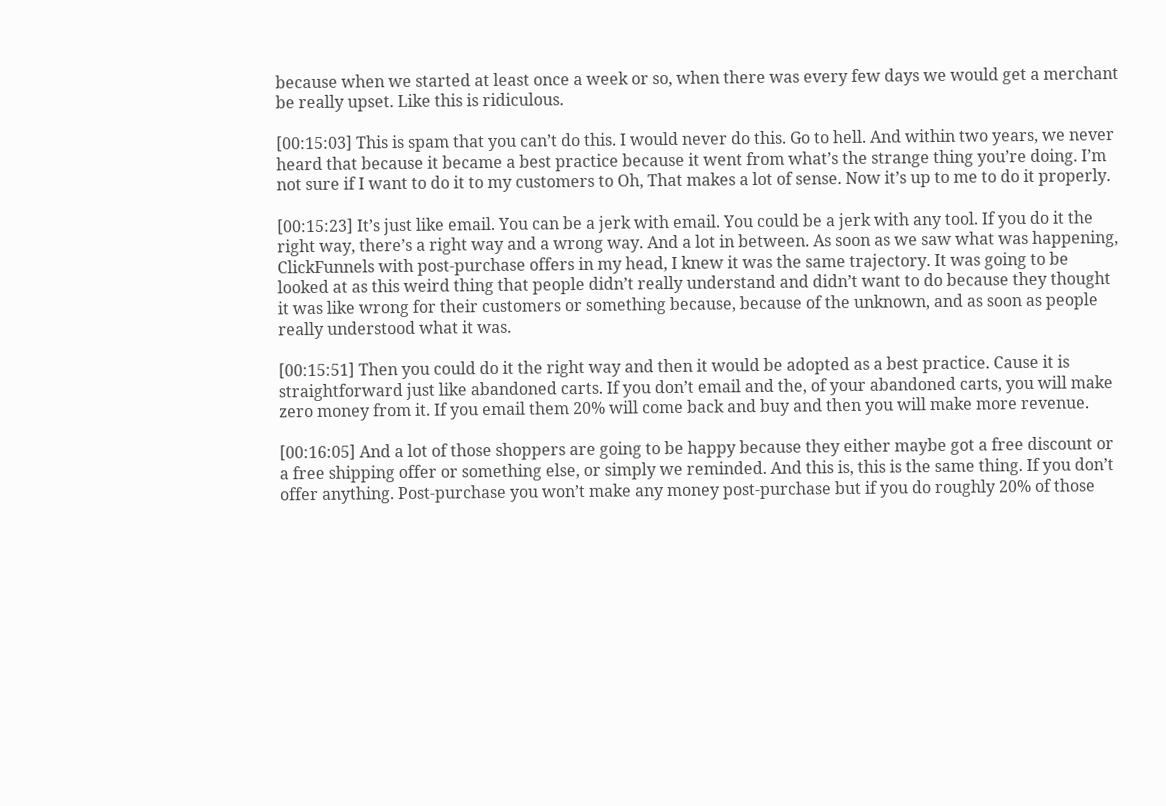because when we started at least once a week or so, when there was every few days we would get a merchant be really upset. Like this is ridiculous.

[00:15:03] This is spam that you can’t do this. I would never do this. Go to hell. And within two years, we never heard that because it became a best practice because it went from what’s the strange thing you’re doing. I’m not sure if I want to do it to my customers to Oh, That makes a lot of sense. Now it’s up to me to do it properly.

[00:15:23] It’s just like email. You can be a jerk with email. You could be a jerk with any tool. If you do it the right way, there’s a right way and a wrong way. And a lot in between. As soon as we saw what was happening, ClickFunnels with post-purchase offers in my head, I knew it was the same trajectory. It was going to be looked at as this weird thing that people didn’t really understand and didn’t want to do because they thought it was like wrong for their customers or something because, because of the unknown, and as soon as people really understood what it was.

[00:15:51] Then you could do it the right way and then it would be adopted as a best practice. Cause it is straightforward just like abandoned carts. If you don’t email and the, of your abandoned carts, you will make zero money from it. If you email them 20% will come back and buy and then you will make more revenue.

[00:16:05] And a lot of those shoppers are going to be happy because they either maybe got a free discount or a free shipping offer or something else, or simply we reminded. And this is, this is the same thing. If you don’t offer anything. Post-purchase you won’t make any money post-purchase but if you do roughly 20% of those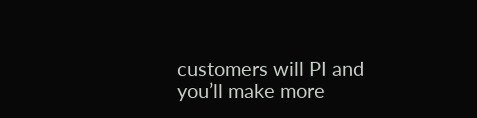customers will PI and you’ll make more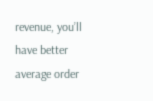revenue, you’ll have better average order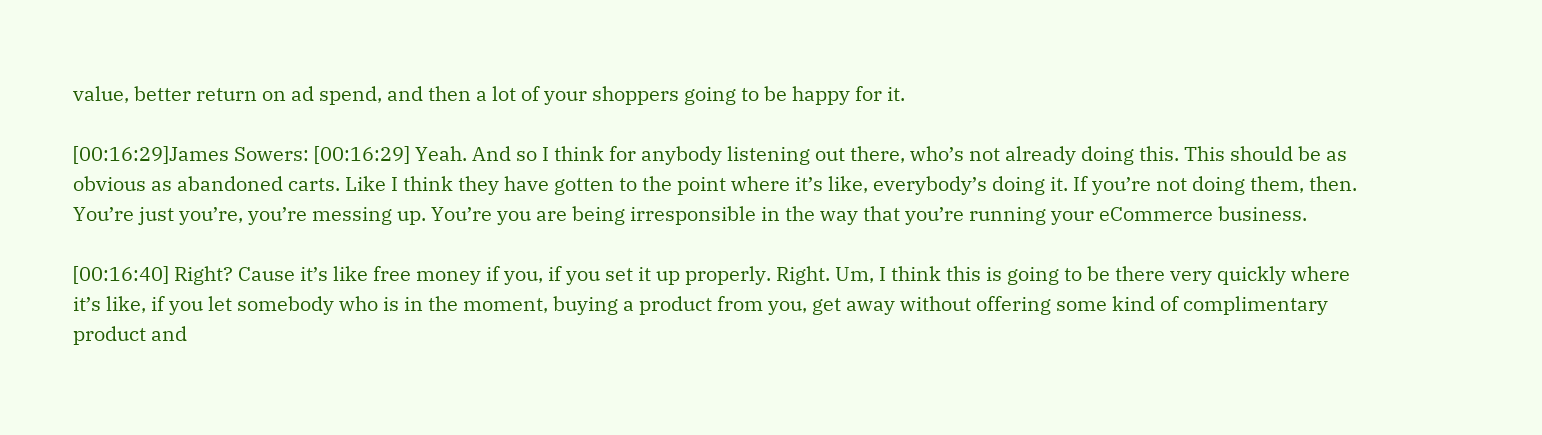value, better return on ad spend, and then a lot of your shoppers going to be happy for it.

[00:16:29]James Sowers: [00:16:29] Yeah. And so I think for anybody listening out there, who’s not already doing this. This should be as obvious as abandoned carts. Like I think they have gotten to the point where it’s like, everybody’s doing it. If you’re not doing them, then. You’re just you’re, you’re messing up. You’re you are being irresponsible in the way that you’re running your eCommerce business.

[00:16:40] Right? Cause it’s like free money if you, if you set it up properly. Right. Um, I think this is going to be there very quickly where it’s like, if you let somebody who is in the moment, buying a product from you, get away without offering some kind of complimentary product and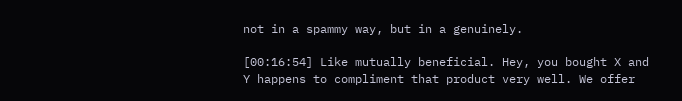not in a spammy way, but in a genuinely.

[00:16:54] Like mutually beneficial. Hey, you bought X and Y happens to compliment that product very well. We offer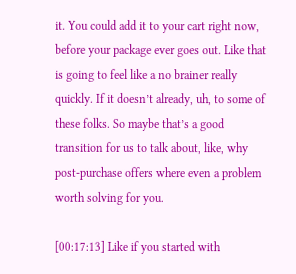it. You could add it to your cart right now, before your package ever goes out. Like that is going to feel like a no brainer really quickly. If it doesn’t already, uh, to some of these folks. So maybe that’s a good transition for us to talk about, like, why post-purchase offers where even a problem worth solving for you.

[00:17:13] Like if you started with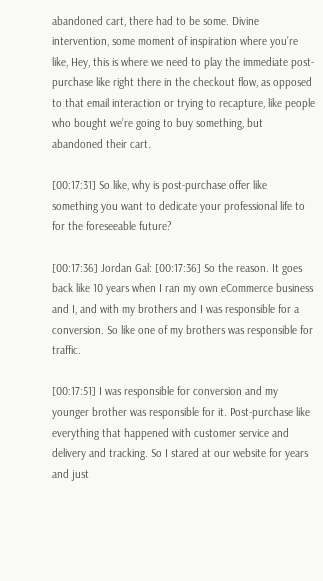abandoned cart, there had to be some. Divine intervention, some moment of inspiration where you’re like, Hey, this is where we need to play the immediate post-purchase like right there in the checkout flow, as opposed to that email interaction or trying to recapture, like people who bought we’re going to buy something, but abandoned their cart.

[00:17:31] So like, why is post-purchase offer like something you want to dedicate your professional life to for the foreseeable future?

[00:17:36] Jordan Gal: [00:17:36] So the reason. It goes back like 10 years when I ran my own eCommerce business and I, and with my brothers and I was responsible for a conversion. So like one of my brothers was responsible for traffic.

[00:17:51] I was responsible for conversion and my younger brother was responsible for it. Post-purchase like everything that happened with customer service and delivery and tracking. So I stared at our website for years and just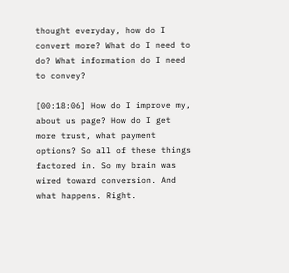thought everyday, how do I convert more? What do I need to do? What information do I need to convey?

[00:18:06] How do I improve my, about us page? How do I get more trust, what payment options? So all of these things factored in. So my brain was wired toward conversion. And what happens. Right.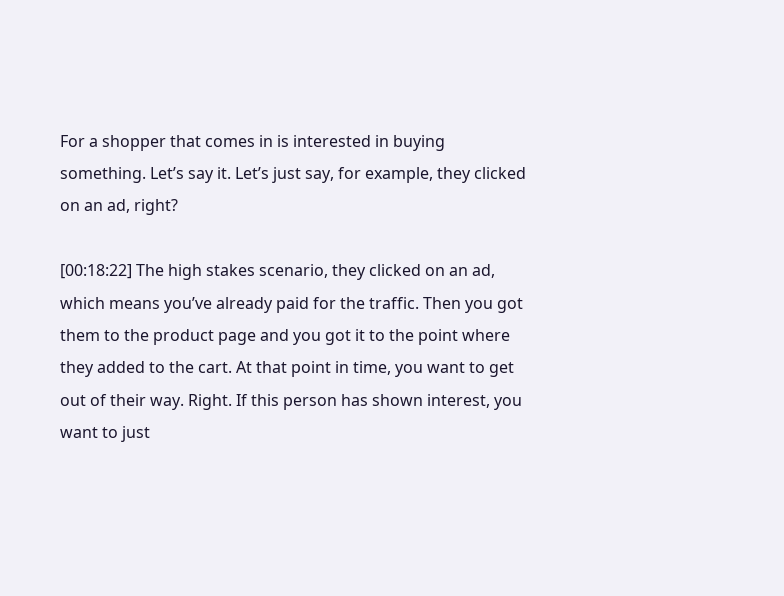For a shopper that comes in is interested in buying something. Let’s say it. Let’s just say, for example, they clicked on an ad, right?

[00:18:22] The high stakes scenario, they clicked on an ad, which means you’ve already paid for the traffic. Then you got them to the product page and you got it to the point where they added to the cart. At that point in time, you want to get out of their way. Right. If this person has shown interest, you want to just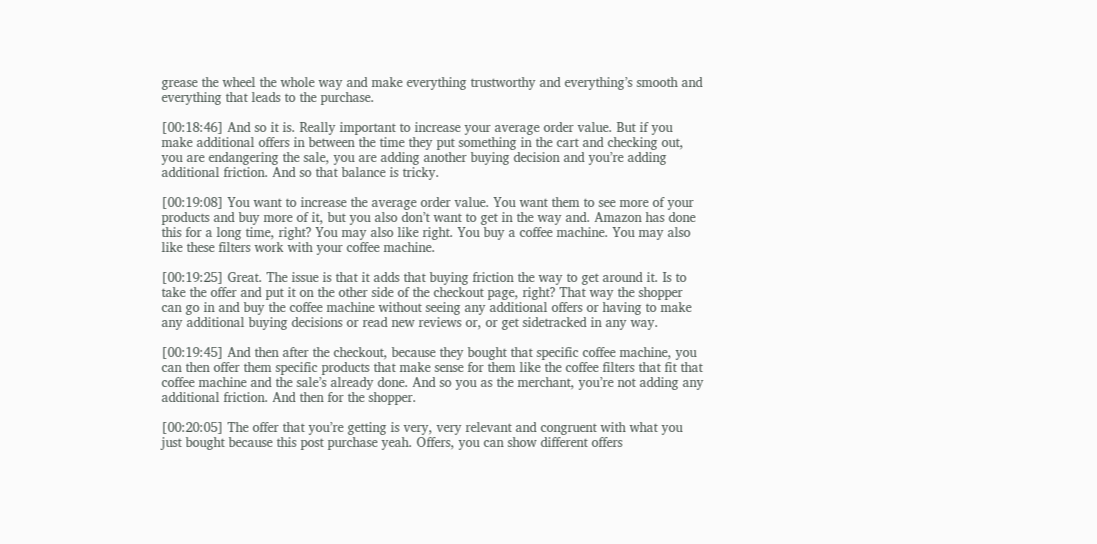grease the wheel the whole way and make everything trustworthy and everything’s smooth and everything that leads to the purchase.

[00:18:46] And so it is. Really important to increase your average order value. But if you make additional offers in between the time they put something in the cart and checking out, you are endangering the sale, you are adding another buying decision and you’re adding additional friction. And so that balance is tricky.

[00:19:08] You want to increase the average order value. You want them to see more of your products and buy more of it, but you also don’t want to get in the way and. Amazon has done this for a long time, right? You may also like right. You buy a coffee machine. You may also like these filters work with your coffee machine.

[00:19:25] Great. The issue is that it adds that buying friction the way to get around it. Is to take the offer and put it on the other side of the checkout page, right? That way the shopper can go in and buy the coffee machine without seeing any additional offers or having to make any additional buying decisions or read new reviews or, or get sidetracked in any way.

[00:19:45] And then after the checkout, because they bought that specific coffee machine, you can then offer them specific products that make sense for them like the coffee filters that fit that coffee machine and the sale’s already done. And so you as the merchant, you’re not adding any additional friction. And then for the shopper.

[00:20:05] The offer that you’re getting is very, very relevant and congruent with what you just bought because this post purchase yeah. Offers, you can show different offers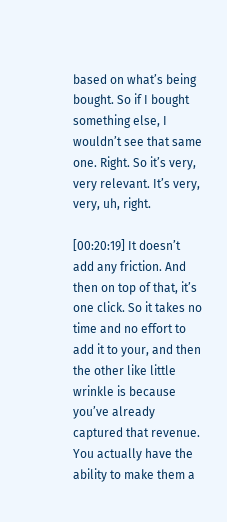based on what’s being bought. So if I bought something else, I wouldn’t see that same one. Right. So it’s very, very relevant. It’s very, very, uh, right.

[00:20:19] It doesn’t add any friction. And then on top of that, it’s one click. So it takes no time and no effort to add it to your, and then the other like little wrinkle is because you’ve already captured that revenue. You actually have the ability to make them a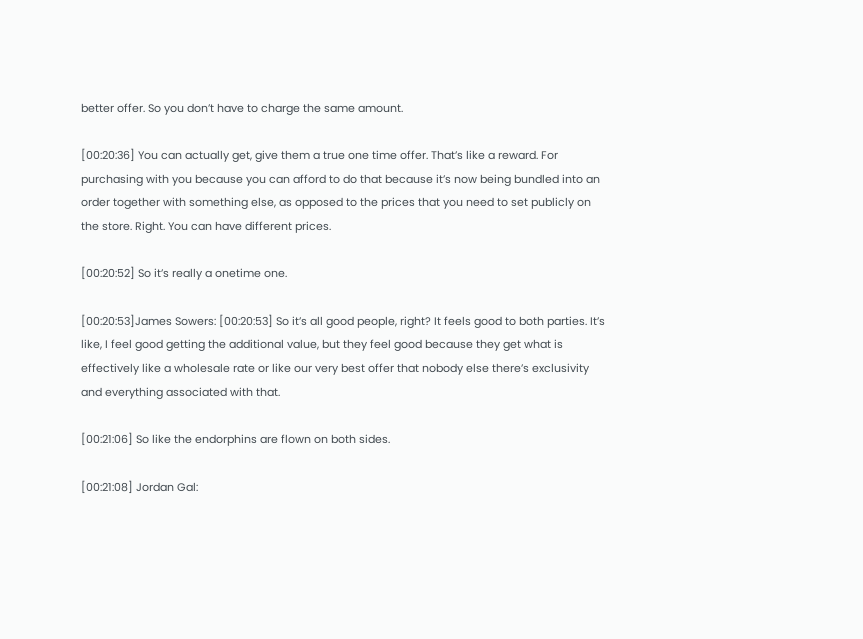better offer. So you don’t have to charge the same amount.

[00:20:36] You can actually get, give them a true one time offer. That’s like a reward. For purchasing with you because you can afford to do that because it’s now being bundled into an order together with something else, as opposed to the prices that you need to set publicly on the store. Right. You can have different prices.

[00:20:52] So it’s really a onetime one.

[00:20:53]James Sowers: [00:20:53] So it’s all good people, right? It feels good to both parties. It’s like, I feel good getting the additional value, but they feel good because they get what is effectively like a wholesale rate or like our very best offer that nobody else there’s exclusivity and everything associated with that.

[00:21:06] So like the endorphins are flown on both sides.

[00:21:08] Jordan Gal: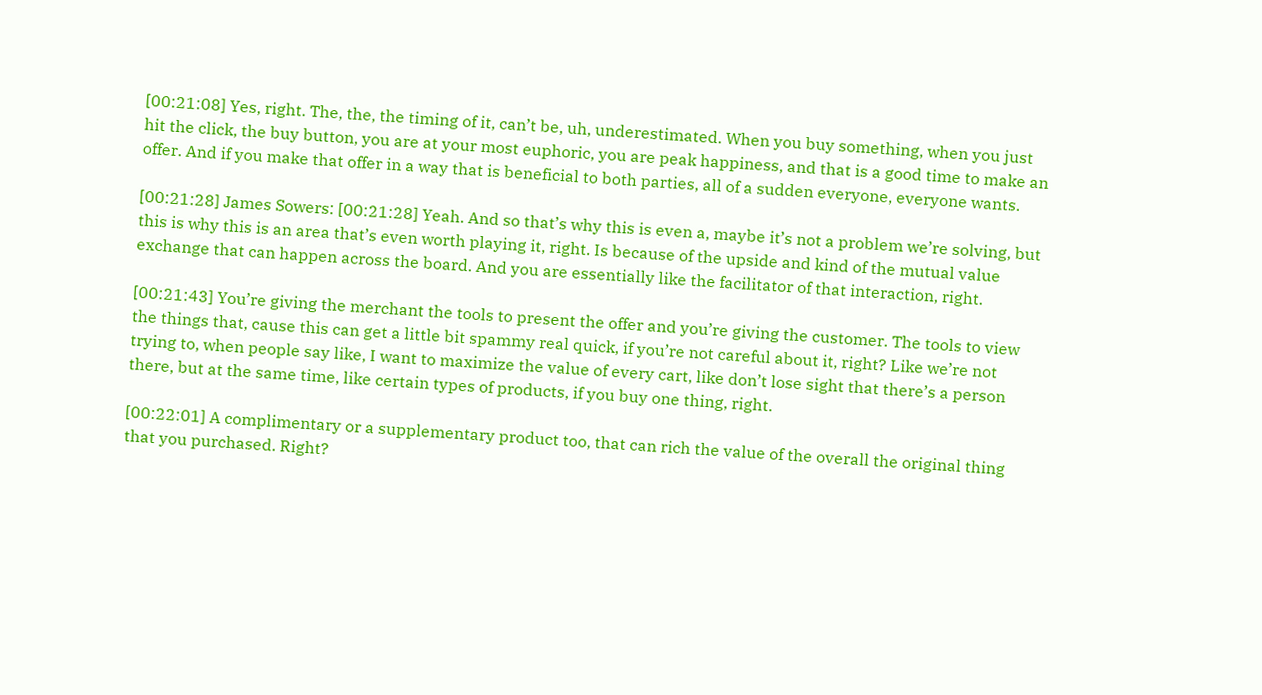[00:21:08] Yes, right. The, the, the timing of it, can’t be, uh, underestimated. When you buy something, when you just hit the click, the buy button, you are at your most euphoric, you are peak happiness, and that is a good time to make an offer. And if you make that offer in a way that is beneficial to both parties, all of a sudden everyone, everyone wants.

[00:21:28] James Sowers: [00:21:28] Yeah. And so that’s why this is even a, maybe it’s not a problem we’re solving, but this is why this is an area that’s even worth playing it, right. Is because of the upside and kind of the mutual value exchange that can happen across the board. And you are essentially like the facilitator of that interaction, right.

[00:21:43] You’re giving the merchant the tools to present the offer and you’re giving the customer. The tools to view the things that, cause this can get a little bit spammy real quick, if you’re not careful about it, right? Like we’re not trying to, when people say like, I want to maximize the value of every cart, like don’t lose sight that there’s a person there, but at the same time, like certain types of products, if you buy one thing, right.

[00:22:01] A complimentary or a supplementary product too, that can rich the value of the overall the original thing that you purchased. Right?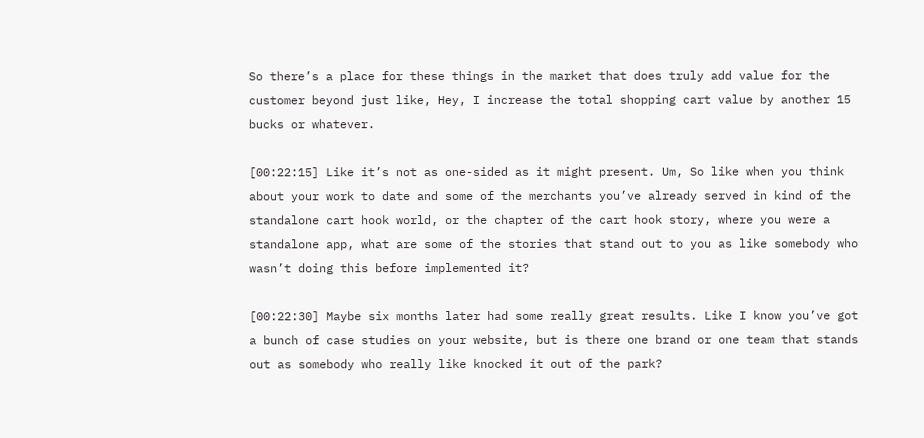So there’s a place for these things in the market that does truly add value for the customer beyond just like, Hey, I increase the total shopping cart value by another 15 bucks or whatever.

[00:22:15] Like it’s not as one-sided as it might present. Um, So like when you think about your work to date and some of the merchants you’ve already served in kind of the standalone cart hook world, or the chapter of the cart hook story, where you were a standalone app, what are some of the stories that stand out to you as like somebody who wasn’t doing this before implemented it?

[00:22:30] Maybe six months later had some really great results. Like I know you’ve got a bunch of case studies on your website, but is there one brand or one team that stands out as somebody who really like knocked it out of the park?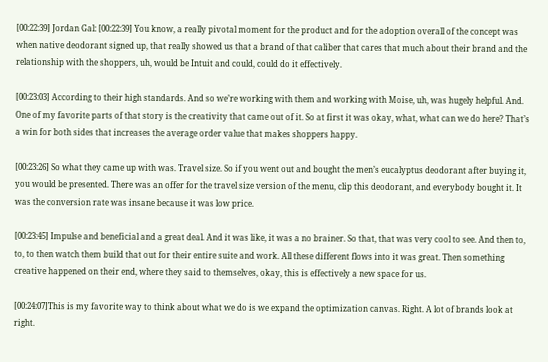[00:22:39] Jordan Gal: [00:22:39] You know, a really pivotal moment for the product and for the adoption overall of the concept was when native deodorant signed up, that really showed us that a brand of that caliber that cares that much about their brand and the relationship with the shoppers, uh, would be Intuit and could, could do it effectively.

[00:23:03] According to their high standards. And so we’re working with them and working with Moise, uh, was hugely helpful. And. One of my favorite parts of that story is the creativity that came out of it. So at first it was okay, what, what can we do here? That’s a win for both sides that increases the average order value that makes shoppers happy.

[00:23:26] So what they came up with was. Travel size. So if you went out and bought the men’s eucalyptus deodorant after buying it, you would be presented. There was an offer for the travel size version of the menu, clip this deodorant, and everybody bought it. It was the conversion rate was insane because it was low price.

[00:23:45] Impulse and beneficial and a great deal. And it was like, it was a no brainer. So that, that was very cool to see. And then to, to, to then watch them build that out for their entire suite and work. All these different flows into it was great. Then something creative happened on their end, where they said to themselves, okay, this is effectively a new space for us.

[00:24:07]This is my favorite way to think about what we do is we expand the optimization canvas. Right. A lot of brands look at right.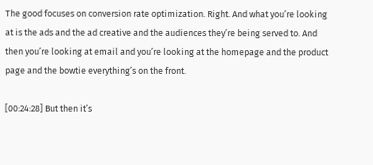The good focuses on conversion rate optimization. Right. And what you’re looking at is the ads and the ad creative and the audiences they’re being served to. And then you’re looking at email and you’re looking at the homepage and the product page and the bowtie everything’s on the front.

[00:24:28] But then it’s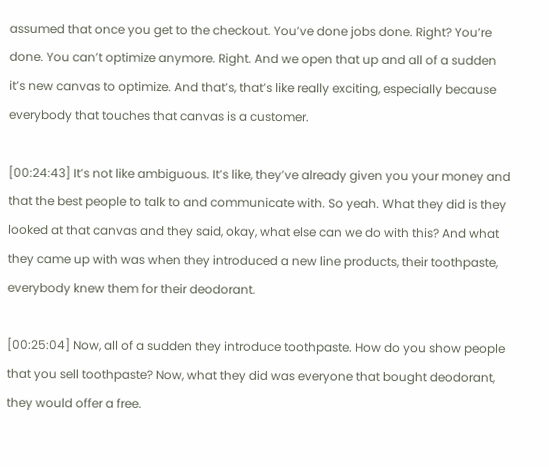assumed that once you get to the checkout. You’ve done jobs done. Right? You’re done. You can’t optimize anymore. Right. And we open that up and all of a sudden it’s new canvas to optimize. And that’s, that’s like really exciting, especially because everybody that touches that canvas is a customer.

[00:24:43] It’s not like ambiguous. It’s like, they’ve already given you your money and that the best people to talk to and communicate with. So yeah. What they did is they looked at that canvas and they said, okay, what else can we do with this? And what they came up with was when they introduced a new line products, their toothpaste, everybody knew them for their deodorant.

[00:25:04] Now, all of a sudden they introduce toothpaste. How do you show people that you sell toothpaste? Now, what they did was everyone that bought deodorant, they would offer a free.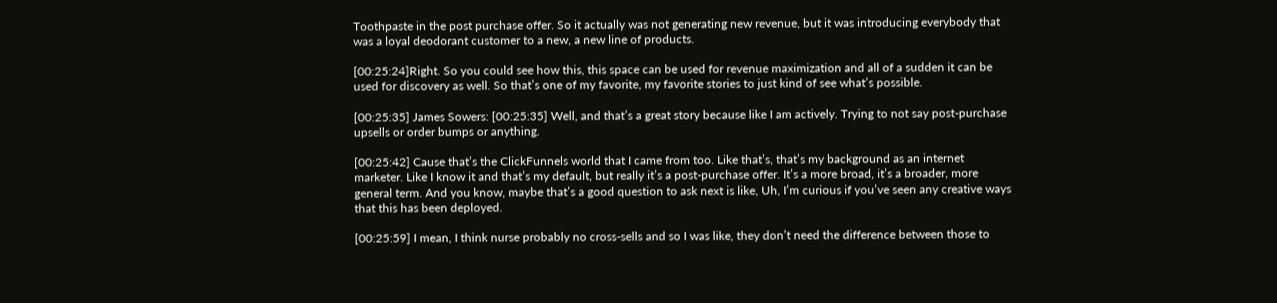Toothpaste in the post purchase offer. So it actually was not generating new revenue, but it was introducing everybody that was a loyal deodorant customer to a new, a new line of products.

[00:25:24]Right. So you could see how this, this space can be used for revenue maximization and all of a sudden it can be used for discovery as well. So that’s one of my favorite, my favorite stories to just kind of see what’s possible.

[00:25:35] James Sowers: [00:25:35] Well, and that’s a great story because like I am actively. Trying to not say post-purchase upsells or order bumps or anything.

[00:25:42] Cause that’s the ClickFunnels world that I came from too. Like that’s, that’s my background as an internet marketer. Like I know it and that’s my default, but really it’s a post-purchase offer. It’s a more broad, it’s a broader, more general term. And you know, maybe that’s a good question to ask next is like, Uh, I’m curious if you’ve seen any creative ways that this has been deployed.

[00:25:59] I mean, I think nurse probably no cross-sells and so I was like, they don’t need the difference between those to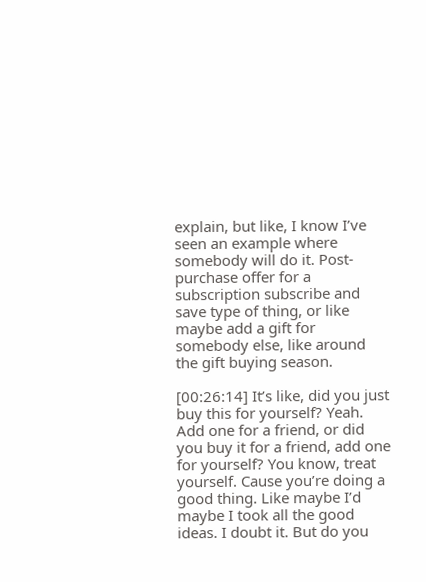explain, but like, I know I’ve seen an example where somebody will do it. Post-purchase offer for a subscription subscribe and save type of thing, or like maybe add a gift for somebody else, like around the gift buying season.

[00:26:14] It’s like, did you just buy this for yourself? Yeah. Add one for a friend, or did you buy it for a friend, add one for yourself? You know, treat yourself. Cause you’re doing a good thing. Like maybe I’d maybe I took all the good ideas. I doubt it. But do you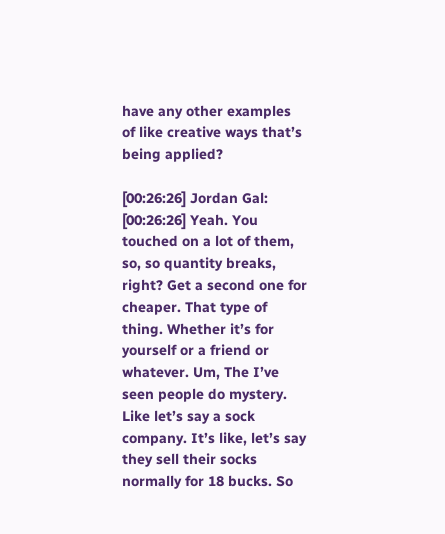have any other examples of like creative ways that’s being applied?

[00:26:26] Jordan Gal: [00:26:26] Yeah. You touched on a lot of them, so, so quantity breaks, right? Get a second one for cheaper. That type of thing. Whether it’s for yourself or a friend or whatever. Um, The I’ve seen people do mystery. Like let’s say a sock company. It’s like, let’s say they sell their socks normally for 18 bucks. So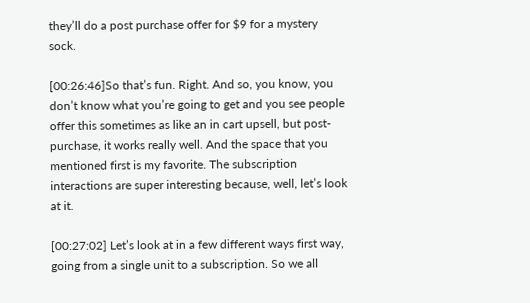they’ll do a post purchase offer for $9 for a mystery sock.

[00:26:46]So that’s fun. Right. And so, you know, you don’t know what you’re going to get and you see people offer this sometimes as like an in cart upsell, but post-purchase, it works really well. And the space that you mentioned first is my favorite. The subscription interactions are super interesting because, well, let’s look at it.

[00:27:02] Let’s look at in a few different ways first way, going from a single unit to a subscription. So we all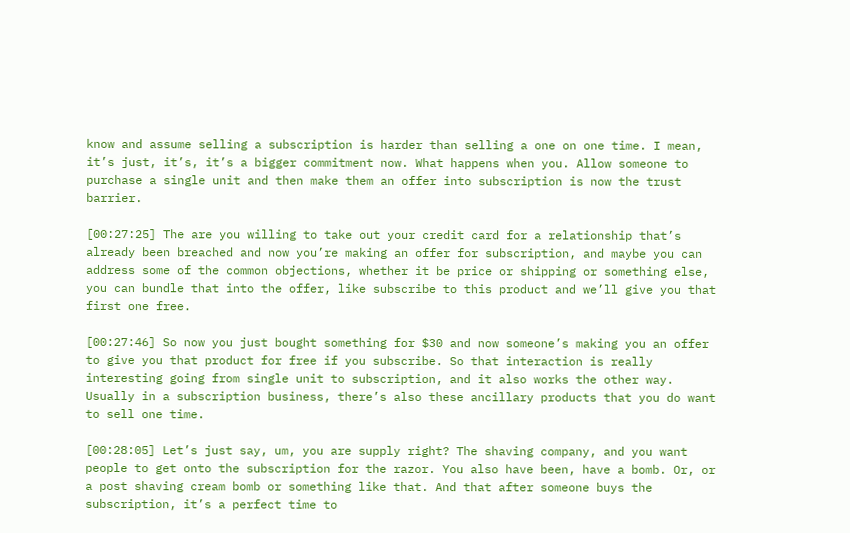know and assume selling a subscription is harder than selling a one on one time. I mean, it’s just, it’s, it’s a bigger commitment now. What happens when you. Allow someone to purchase a single unit and then make them an offer into subscription is now the trust barrier.

[00:27:25] The are you willing to take out your credit card for a relationship that’s already been breached and now you’re making an offer for subscription, and maybe you can address some of the common objections, whether it be price or shipping or something else, you can bundle that into the offer, like subscribe to this product and we’ll give you that first one free.

[00:27:46] So now you just bought something for $30 and now someone’s making you an offer to give you that product for free if you subscribe. So that interaction is really interesting going from single unit to subscription, and it also works the other way. Usually in a subscription business, there’s also these ancillary products that you do want to sell one time.

[00:28:05] Let’s just say, um, you are supply right? The shaving company, and you want people to get onto the subscription for the razor. You also have been, have a bomb. Or, or a post shaving cream bomb or something like that. And that after someone buys the subscription, it’s a perfect time to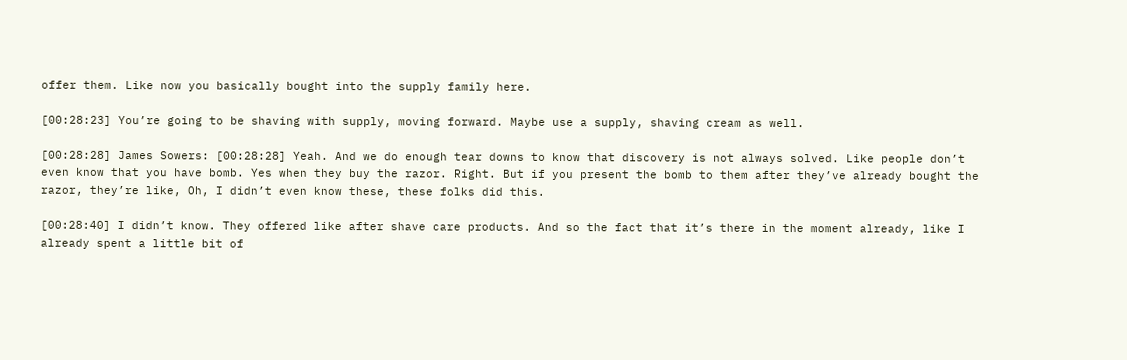offer them. Like now you basically bought into the supply family here.

[00:28:23] You’re going to be shaving with supply, moving forward. Maybe use a supply, shaving cream as well.

[00:28:28] James Sowers: [00:28:28] Yeah. And we do enough tear downs to know that discovery is not always solved. Like people don’t even know that you have bomb. Yes when they buy the razor. Right. But if you present the bomb to them after they’ve already bought the razor, they’re like, Oh, I didn’t even know these, these folks did this.

[00:28:40] I didn’t know. They offered like after shave care products. And so the fact that it’s there in the moment already, like I already spent a little bit of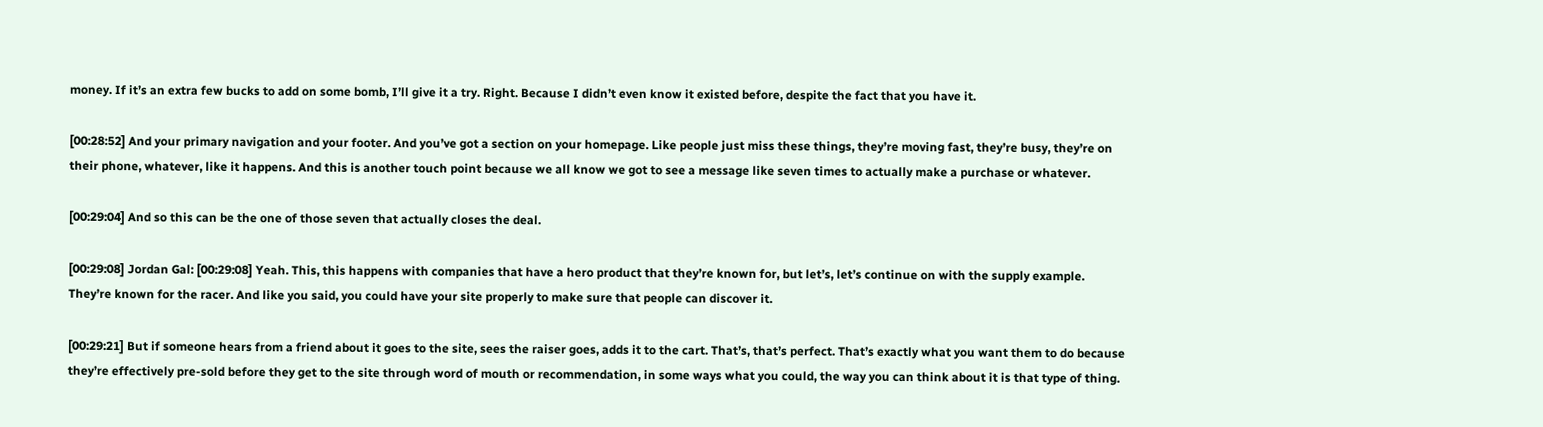money. If it’s an extra few bucks to add on some bomb, I’ll give it a try. Right. Because I didn’t even know it existed before, despite the fact that you have it.

[00:28:52] And your primary navigation and your footer. And you’ve got a section on your homepage. Like people just miss these things, they’re moving fast, they’re busy, they’re on their phone, whatever, like it happens. And this is another touch point because we all know we got to see a message like seven times to actually make a purchase or whatever.

[00:29:04] And so this can be the one of those seven that actually closes the deal.

[00:29:08] Jordan Gal: [00:29:08] Yeah. This, this happens with companies that have a hero product that they’re known for, but let’s, let’s continue on with the supply example. They’re known for the racer. And like you said, you could have your site properly to make sure that people can discover it.

[00:29:21] But if someone hears from a friend about it goes to the site, sees the raiser goes, adds it to the cart. That’s, that’s perfect. That’s exactly what you want them to do because they’re effectively pre-sold before they get to the site through word of mouth or recommendation, in some ways what you could, the way you can think about it is that type of thing.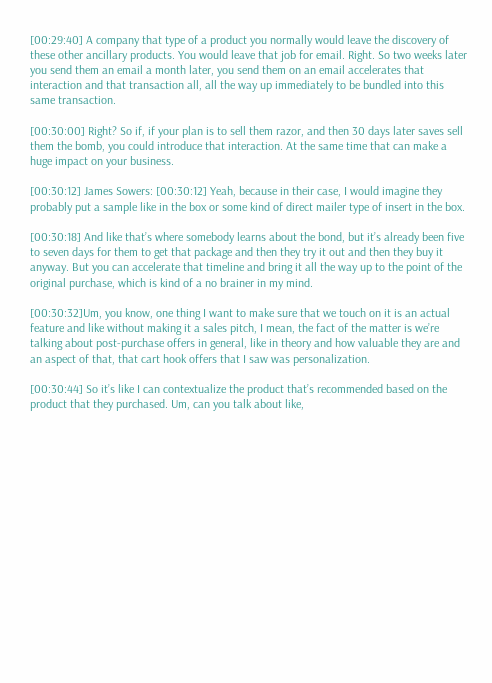[00:29:40] A company that type of a product you normally would leave the discovery of these other ancillary products. You would leave that job for email. Right. So two weeks later you send them an email a month later, you send them on an email accelerates that interaction and that transaction all, all the way up immediately to be bundled into this same transaction.

[00:30:00] Right? So if, if your plan is to sell them razor, and then 30 days later saves sell them the bomb, you could introduce that interaction. At the same time that can make a huge impact on your business.

[00:30:12] James Sowers: [00:30:12] Yeah, because in their case, I would imagine they probably put a sample like in the box or some kind of direct mailer type of insert in the box.

[00:30:18] And like that’s where somebody learns about the bond, but it’s already been five to seven days for them to get that package and then they try it out and then they buy it anyway. But you can accelerate that timeline and bring it all the way up to the point of the original purchase, which is kind of a no brainer in my mind.

[00:30:32]Um, you know, one thing I want to make sure that we touch on it is an actual feature and like without making it a sales pitch, I mean, the fact of the matter is we’re talking about post-purchase offers in general, like in theory and how valuable they are and an aspect of that, that cart hook offers that I saw was personalization.

[00:30:44] So it’s like I can contextualize the product that’s recommended based on the product that they purchased. Um, can you talk about like,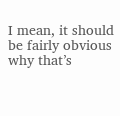I mean, it should be fairly obvious why that’s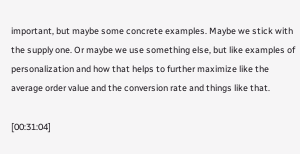important, but maybe some concrete examples. Maybe we stick with the supply one. Or maybe we use something else, but like examples of personalization and how that helps to further maximize like the average order value and the conversion rate and things like that.

[00:31:04]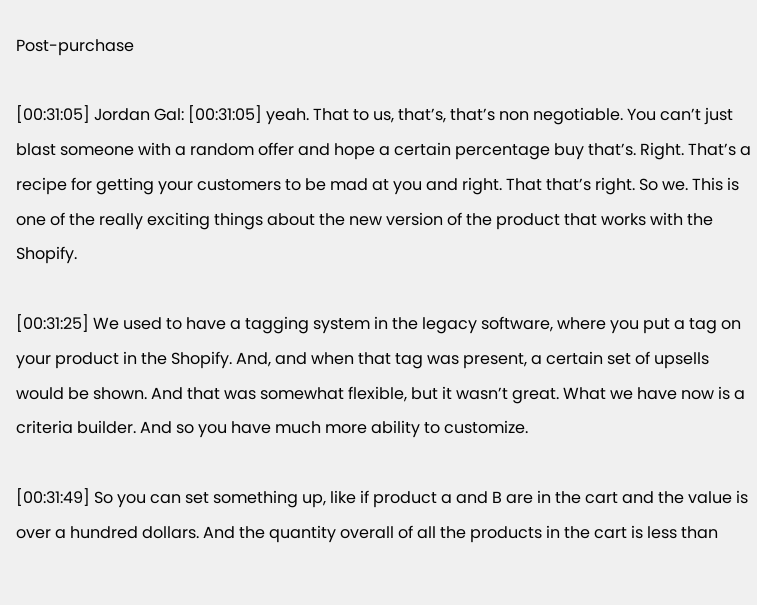Post-purchase

[00:31:05] Jordan Gal: [00:31:05] yeah. That to us, that’s, that’s non negotiable. You can’t just blast someone with a random offer and hope a certain percentage buy that’s. Right. That’s a recipe for getting your customers to be mad at you and right. That that’s right. So we. This is one of the really exciting things about the new version of the product that works with the Shopify.

[00:31:25] We used to have a tagging system in the legacy software, where you put a tag on your product in the Shopify. And, and when that tag was present, a certain set of upsells would be shown. And that was somewhat flexible, but it wasn’t great. What we have now is a criteria builder. And so you have much more ability to customize.

[00:31:49] So you can set something up, like if product a and B are in the cart and the value is over a hundred dollars. And the quantity overall of all the products in the cart is less than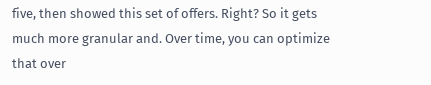five, then showed this set of offers. Right? So it gets much more granular and. Over time, you can optimize that over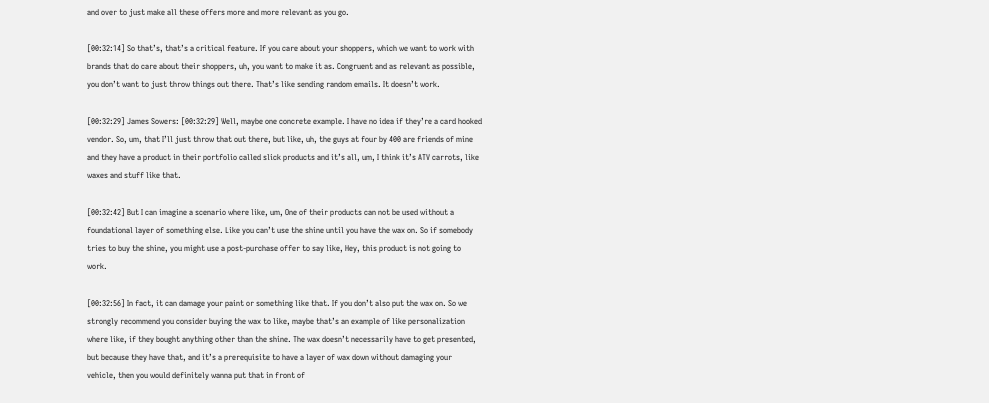and over to just make all these offers more and more relevant as you go.

[00:32:14] So that’s, that’s a critical feature. If you care about your shoppers, which we want to work with brands that do care about their shoppers, uh, you want to make it as. Congruent and as relevant as possible, you don’t want to just throw things out there. That’s like sending random emails. It doesn’t work.

[00:32:29] James Sowers: [00:32:29] Well, maybe one concrete example. I have no idea if they’re a card hooked vendor. So, um, that I’ll just throw that out there, but like, uh, the guys at four by 400 are friends of mine and they have a product in their portfolio called slick products and it’s all, um, I think it’s ATV carrots, like waxes and stuff like that.

[00:32:42] But I can imagine a scenario where like, um, One of their products can not be used without a foundational layer of something else. Like you can’t use the shine until you have the wax on. So if somebody tries to buy the shine, you might use a post-purchase offer to say like, Hey, this product is not going to work.

[00:32:56] In fact, it can damage your paint or something like that. If you don’t also put the wax on. So we strongly recommend you consider buying the wax to like, maybe that’s an example of like personalization where like, if they bought anything other than the shine. The wax doesn’t necessarily have to get presented, but because they have that, and it’s a prerequisite to have a layer of wax down without damaging your vehicle, then you would definitely wanna put that in front of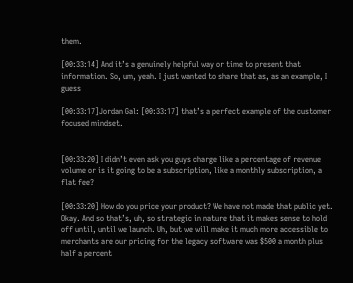them.

[00:33:14] And it’s a genuinely helpful way or time to present that information. So, um, yeah. I just wanted to share that as, as an example, I guess

[00:33:17]Jordan Gal: [00:33:17] that’s a perfect example of the customer focused mindset.


[00:33:20] I didn’t even ask you guys charge like a percentage of revenue volume or is it going to be a subscription, like a monthly subscription, a flat fee?

[00:33:20] How do you price your product? We have not made that public yet. Okay. And so that’s, uh, so strategic in nature that it makes sense to hold off until, until we launch. Uh, but we will make it much more accessible to merchants are our pricing for the legacy software was $500 a month plus half a percent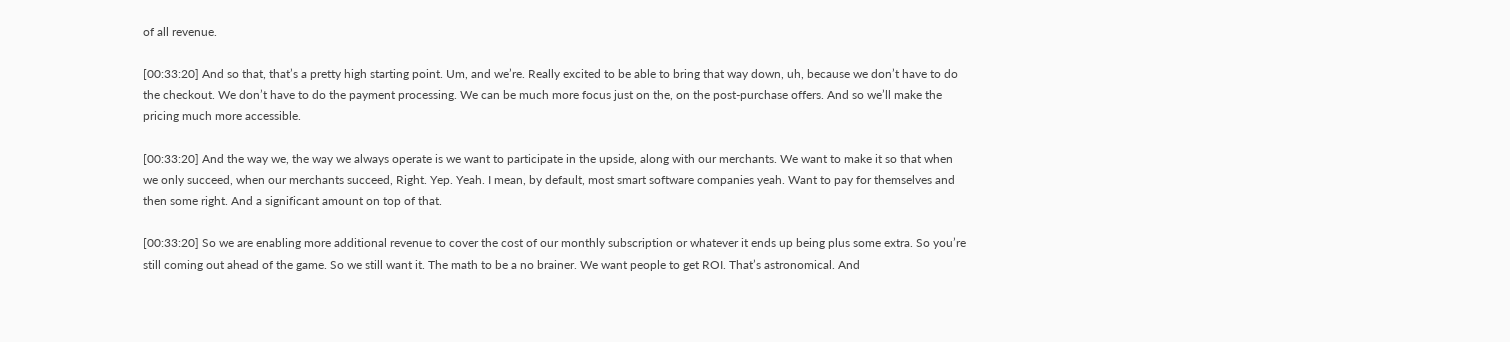of all revenue.

[00:33:20] And so that, that’s a pretty high starting point. Um, and we’re. Really excited to be able to bring that way down, uh, because we don’t have to do the checkout. We don’t have to do the payment processing. We can be much more focus just on the, on the post-purchase offers. And so we’ll make the pricing much more accessible.

[00:33:20] And the way we, the way we always operate is we want to participate in the upside, along with our merchants. We want to make it so that when we only succeed, when our merchants succeed, Right. Yep. Yeah. I mean, by default, most smart software companies yeah. Want to pay for themselves and then some right. And a significant amount on top of that.

[00:33:20] So we are enabling more additional revenue to cover the cost of our monthly subscription or whatever it ends up being plus some extra. So you’re still coming out ahead of the game. So we still want it. The math to be a no brainer. We want people to get ROI. That’s astronomical. And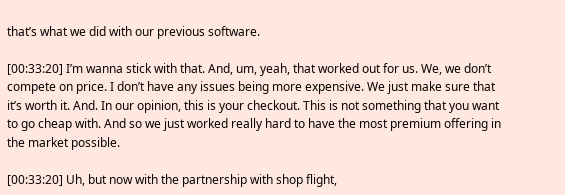that’s what we did with our previous software.

[00:33:20] I’m wanna stick with that. And, um, yeah, that worked out for us. We, we don’t compete on price. I don’t have any issues being more expensive. We just make sure that it’s worth it. And. In our opinion, this is your checkout. This is not something that you want to go cheap with. And so we just worked really hard to have the most premium offering in the market possible.

[00:33:20] Uh, but now with the partnership with shop flight,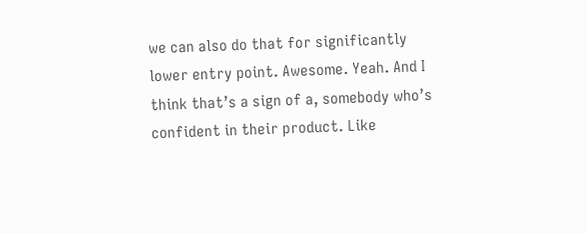we can also do that for significantly lower entry point. Awesome. Yeah. And I think that’s a sign of a, somebody who’s confident in their product. Like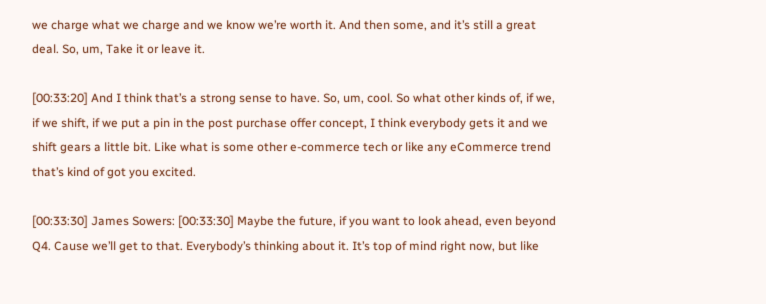we charge what we charge and we know we’re worth it. And then some, and it’s still a great deal. So, um, Take it or leave it.

[00:33:20] And I think that’s a strong sense to have. So, um, cool. So what other kinds of, if we, if we shift, if we put a pin in the post purchase offer concept, I think everybody gets it and we shift gears a little bit. Like what is some other e-commerce tech or like any eCommerce trend that’s kind of got you excited.

[00:33:30] James Sowers: [00:33:30] Maybe the future, if you want to look ahead, even beyond Q4. Cause we’ll get to that. Everybody’s thinking about it. It’s top of mind right now, but like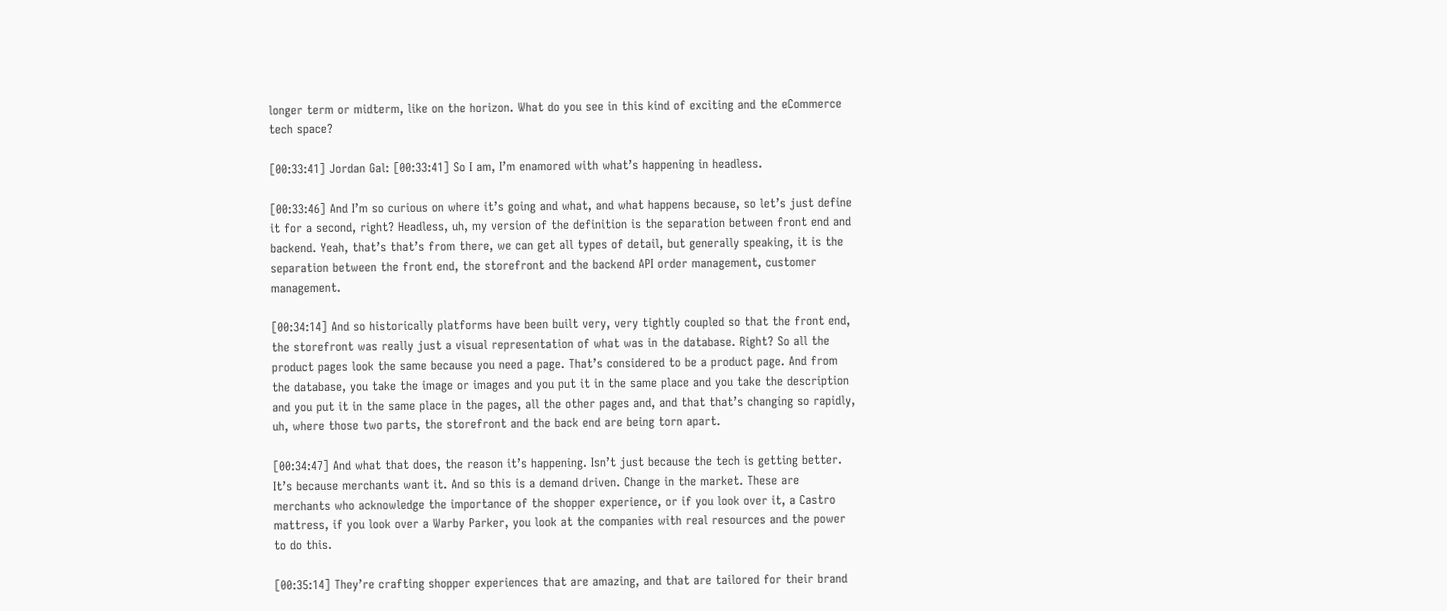longer term or midterm, like on the horizon. What do you see in this kind of exciting and the eCommerce tech space?

[00:33:41] Jordan Gal: [00:33:41] So I am, I’m enamored with what’s happening in headless.

[00:33:46] And I’m so curious on where it’s going and what, and what happens because, so let’s just define it for a second, right? Headless, uh, my version of the definition is the separation between front end and backend. Yeah, that’s that’s from there, we can get all types of detail, but generally speaking, it is the separation between the front end, the storefront and the backend API order management, customer management.

[00:34:14] And so historically platforms have been built very, very tightly coupled so that the front end, the storefront was really just a visual representation of what was in the database. Right? So all the product pages look the same because you need a page. That’s considered to be a product page. And from the database, you take the image or images and you put it in the same place and you take the description and you put it in the same place in the pages, all the other pages and, and that that’s changing so rapidly, uh, where those two parts, the storefront and the back end are being torn apart.

[00:34:47] And what that does, the reason it’s happening. Isn’t just because the tech is getting better. It’s because merchants want it. And so this is a demand driven. Change in the market. These are merchants who acknowledge the importance of the shopper experience, or if you look over it, a Castro mattress, if you look over a Warby Parker, you look at the companies with real resources and the power to do this.

[00:35:14] They’re crafting shopper experiences that are amazing, and that are tailored for their brand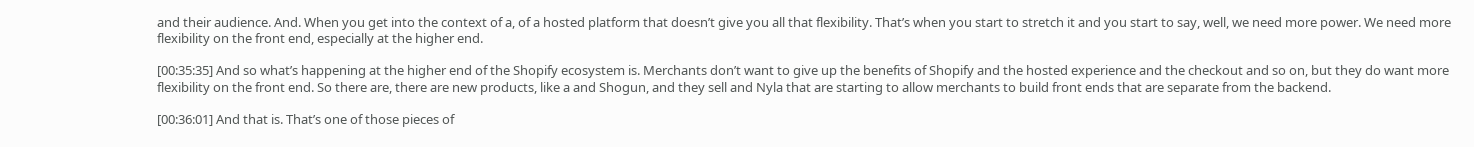and their audience. And. When you get into the context of a, of a hosted platform that doesn’t give you all that flexibility. That’s when you start to stretch it and you start to say, well, we need more power. We need more flexibility on the front end, especially at the higher end.

[00:35:35] And so what’s happening at the higher end of the Shopify ecosystem is. Merchants don’t want to give up the benefits of Shopify and the hosted experience and the checkout and so on, but they do want more flexibility on the front end. So there are, there are new products, like a and Shogun, and they sell and Nyla that are starting to allow merchants to build front ends that are separate from the backend.

[00:36:01] And that is. That’s one of those pieces of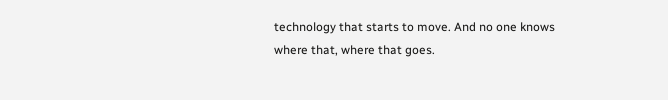technology that starts to move. And no one knows where that, where that goes.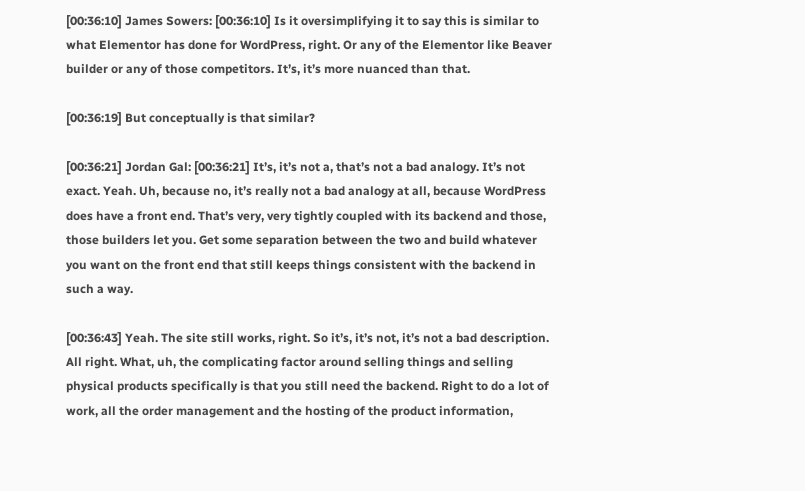[00:36:10] James Sowers: [00:36:10] Is it oversimplifying it to say this is similar to what Elementor has done for WordPress, right. Or any of the Elementor like Beaver builder or any of those competitors. It’s, it’s more nuanced than that.

[00:36:19] But conceptually is that similar?

[00:36:21] Jordan Gal: [00:36:21] It’s, it’s not a, that’s not a bad analogy. It’s not exact. Yeah. Uh, because no, it’s really not a bad analogy at all, because WordPress does have a front end. That’s very, very tightly coupled with its backend and those, those builders let you. Get some separation between the two and build whatever you want on the front end that still keeps things consistent with the backend in such a way.

[00:36:43] Yeah. The site still works, right. So it’s, it’s not, it’s not a bad description. All right. What, uh, the complicating factor around selling things and selling physical products specifically is that you still need the backend. Right to do a lot of work, all the order management and the hosting of the product information,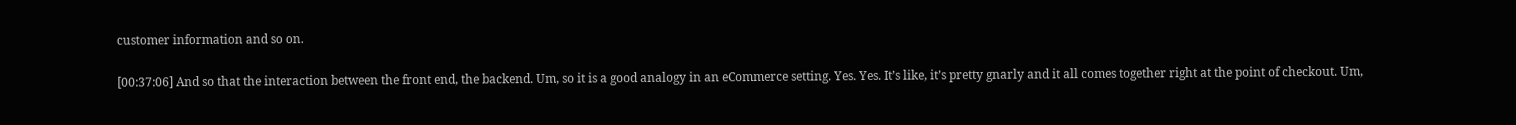customer information and so on.

[00:37:06] And so that the interaction between the front end, the backend. Um, so it is a good analogy in an eCommerce setting. Yes. Yes. It’s like, it’s pretty gnarly and it all comes together right at the point of checkout. Um,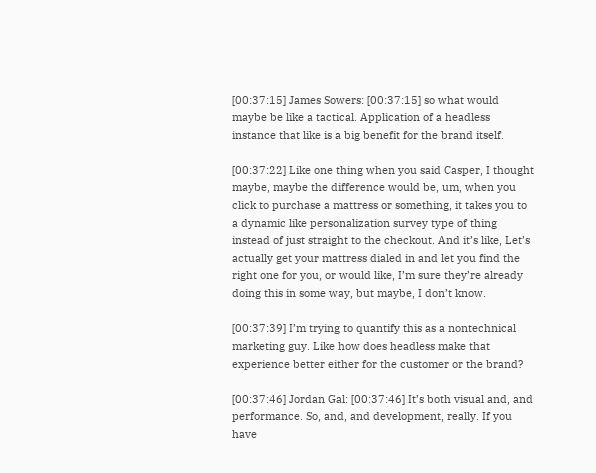[00:37:15] James Sowers: [00:37:15] so what would maybe be like a tactical. Application of a headless instance that like is a big benefit for the brand itself.

[00:37:22] Like one thing when you said Casper, I thought maybe, maybe the difference would be, um, when you click to purchase a mattress or something, it takes you to a dynamic like personalization survey type of thing instead of just straight to the checkout. And it’s like, Let’s actually get your mattress dialed in and let you find the right one for you, or would like, I’m sure they’re already doing this in some way, but maybe, I don’t know.

[00:37:39] I’m trying to quantify this as a nontechnical marketing guy. Like how does headless make that experience better either for the customer or the brand?

[00:37:46] Jordan Gal: [00:37:46] It’s both visual and, and performance. So, and, and development, really. If you have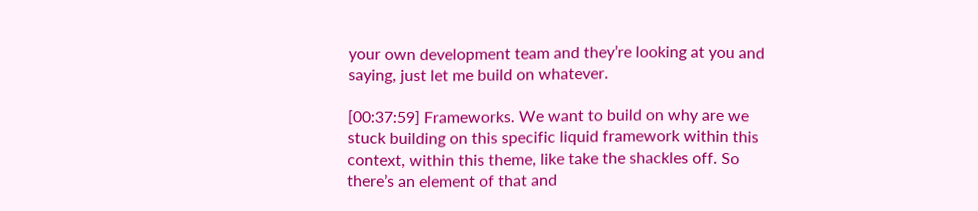your own development team and they’re looking at you and saying, just let me build on whatever.

[00:37:59] Frameworks. We want to build on why are we stuck building on this specific liquid framework within this context, within this theme, like take the shackles off. So there’s an element of that and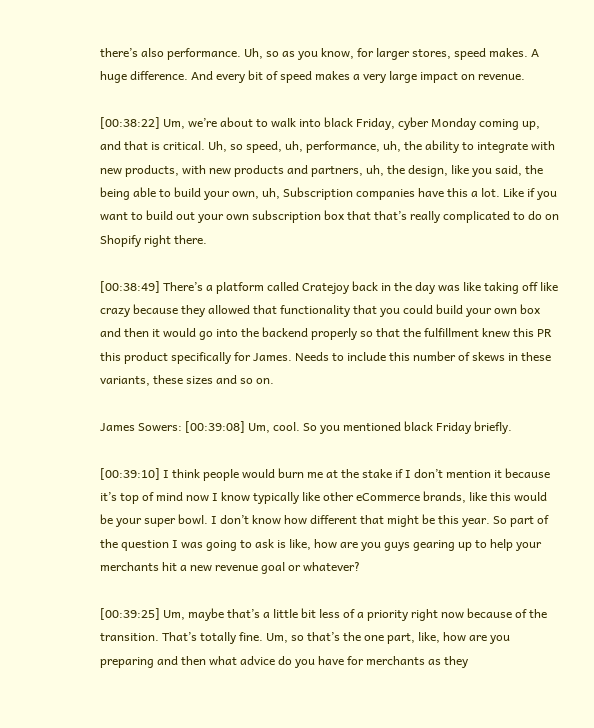there’s also performance. Uh, so as you know, for larger stores, speed makes. A huge difference. And every bit of speed makes a very large impact on revenue.

[00:38:22] Um, we’re about to walk into black Friday, cyber Monday coming up, and that is critical. Uh, so speed, uh, performance, uh, the ability to integrate with new products, with new products and partners, uh, the design, like you said, the being able to build your own, uh, Subscription companies have this a lot. Like if you want to build out your own subscription box that that’s really complicated to do on Shopify right there.

[00:38:49] There’s a platform called Cratejoy back in the day was like taking off like crazy because they allowed that functionality that you could build your own box and then it would go into the backend properly so that the fulfillment knew this PR this product specifically for James. Needs to include this number of skews in these variants, these sizes and so on.

James Sowers: [00:39:08] Um, cool. So you mentioned black Friday briefly.

[00:39:10] I think people would burn me at the stake if I don’t mention it because it’s top of mind now I know typically like other eCommerce brands, like this would be your super bowl. I don’t know how different that might be this year. So part of the question I was going to ask is like, how are you guys gearing up to help your merchants hit a new revenue goal or whatever?

[00:39:25] Um, maybe that’s a little bit less of a priority right now because of the transition. That’s totally fine. Um, so that’s the one part, like, how are you preparing and then what advice do you have for merchants as they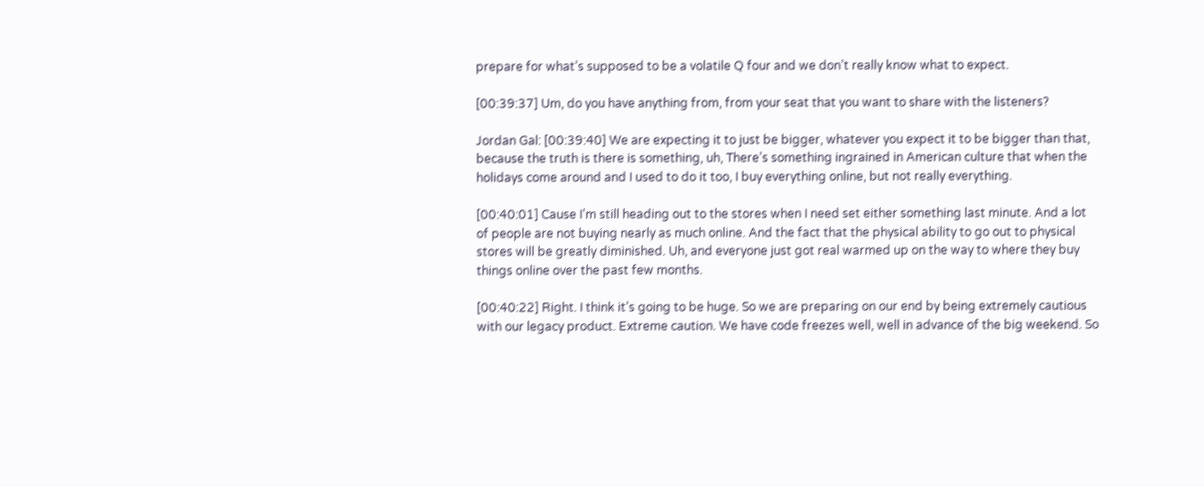prepare for what’s supposed to be a volatile Q four and we don’t really know what to expect.

[00:39:37] Um, do you have anything from, from your seat that you want to share with the listeners?

Jordan Gal: [00:39:40] We are expecting it to just be bigger, whatever you expect it to be bigger than that, because the truth is there is something, uh, There’s something ingrained in American culture that when the holidays come around and I used to do it too, I buy everything online, but not really everything.

[00:40:01] Cause I’m still heading out to the stores when I need set either something last minute. And a lot of people are not buying nearly as much online. And the fact that the physical ability to go out to physical stores will be greatly diminished. Uh, and everyone just got real warmed up on the way to where they buy things online over the past few months.

[00:40:22] Right. I think it’s going to be huge. So we are preparing on our end by being extremely cautious with our legacy product. Extreme caution. We have code freezes well, well in advance of the big weekend. So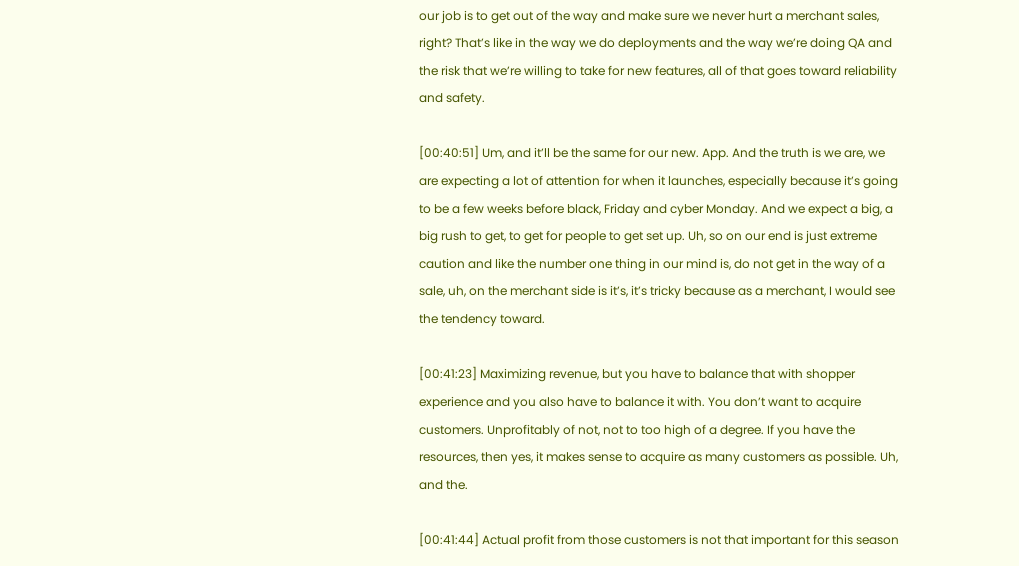our job is to get out of the way and make sure we never hurt a merchant sales, right? That’s like in the way we do deployments and the way we’re doing QA and the risk that we’re willing to take for new features, all of that goes toward reliability and safety.

[00:40:51] Um, and it’ll be the same for our new. App. And the truth is we are, we are expecting a lot of attention for when it launches, especially because it’s going to be a few weeks before black, Friday and cyber Monday. And we expect a big, a big rush to get, to get for people to get set up. Uh, so on our end is just extreme caution and like the number one thing in our mind is, do not get in the way of a sale, uh, on the merchant side is it’s, it’s tricky because as a merchant, I would see the tendency toward.

[00:41:23] Maximizing revenue, but you have to balance that with shopper experience and you also have to balance it with. You don’t want to acquire customers. Unprofitably of not, not to too high of a degree. If you have the resources, then yes, it makes sense to acquire as many customers as possible. Uh, and the.

[00:41:44] Actual profit from those customers is not that important for this season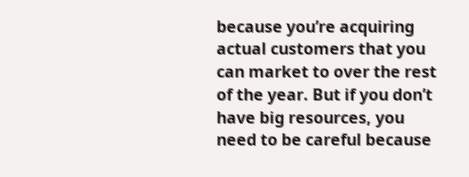because you’re acquiring actual customers that you can market to over the rest of the year. But if you don’t have big resources, you need to be careful because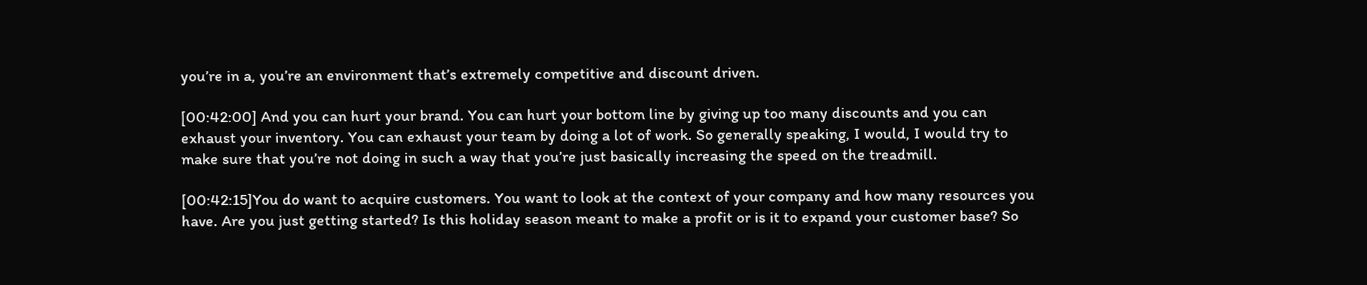you’re in a, you’re an environment that’s extremely competitive and discount driven.

[00:42:00] And you can hurt your brand. You can hurt your bottom line by giving up too many discounts and you can exhaust your inventory. You can exhaust your team by doing a lot of work. So generally speaking, I would, I would try to make sure that you’re not doing in such a way that you’re just basically increasing the speed on the treadmill.

[00:42:15]You do want to acquire customers. You want to look at the context of your company and how many resources you have. Are you just getting started? Is this holiday season meant to make a profit or is it to expand your customer base? So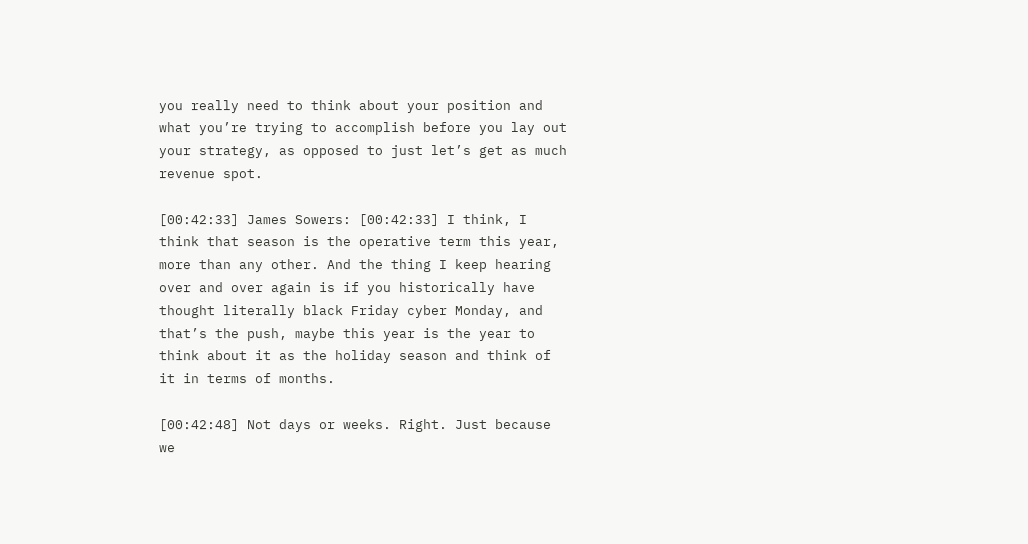you really need to think about your position and what you’re trying to accomplish before you lay out your strategy, as opposed to just let’s get as much revenue spot.

[00:42:33] James Sowers: [00:42:33] I think, I think that season is the operative term this year, more than any other. And the thing I keep hearing over and over again is if you historically have thought literally black Friday cyber Monday, and that’s the push, maybe this year is the year to think about it as the holiday season and think of it in terms of months.

[00:42:48] Not days or weeks. Right. Just because we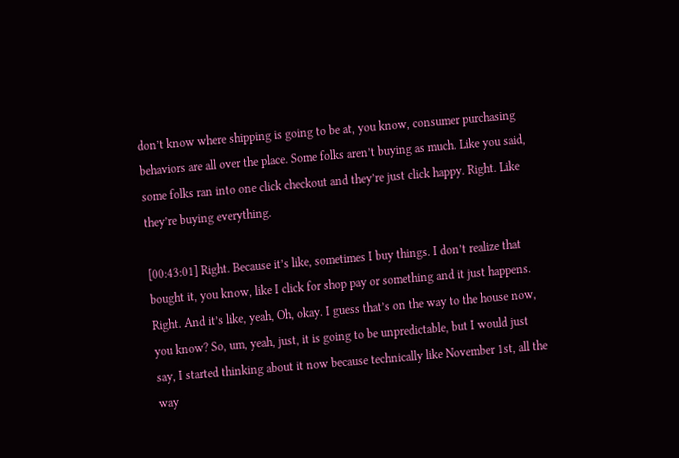don’t know where shipping is going to be at, you know, consumer purchasing behaviors are all over the place. Some folks aren’t buying as much. Like you said, some folks ran into one click checkout and they’re just click happy. Right. Like they’re buying everything.

[00:43:01] Right. Because it’s like, sometimes I buy things. I don’t realize that bought it, you know, like I click for shop pay or something and it just happens. Right. And it’s like, yeah, Oh, okay. I guess that’s on the way to the house now, you know? So, um, yeah, just, it is going to be unpredictable, but I would just say, I started thinking about it now because technically like November 1st, all the way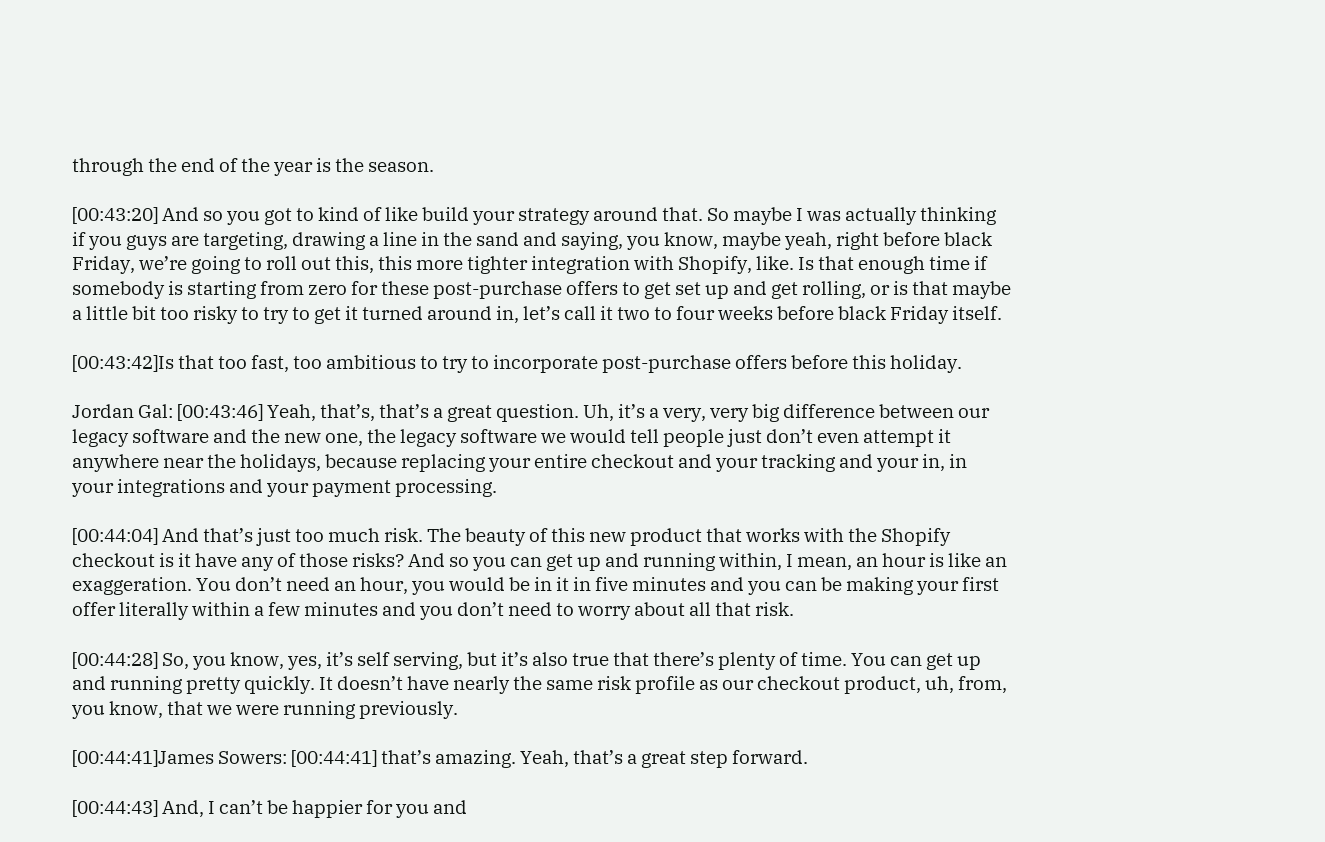through the end of the year is the season.

[00:43:20] And so you got to kind of like build your strategy around that. So maybe I was actually thinking if you guys are targeting, drawing a line in the sand and saying, you know, maybe yeah, right before black Friday, we’re going to roll out this, this more tighter integration with Shopify, like. Is that enough time if somebody is starting from zero for these post-purchase offers to get set up and get rolling, or is that maybe a little bit too risky to try to get it turned around in, let’s call it two to four weeks before black Friday itself.

[00:43:42]Is that too fast, too ambitious to try to incorporate post-purchase offers before this holiday.

Jordan Gal: [00:43:46] Yeah, that’s, that’s a great question. Uh, it’s a very, very big difference between our legacy software and the new one, the legacy software we would tell people just don’t even attempt it anywhere near the holidays, because replacing your entire checkout and your tracking and your in, in your integrations and your payment processing.

[00:44:04] And that’s just too much risk. The beauty of this new product that works with the Shopify checkout is it have any of those risks? And so you can get up and running within, I mean, an hour is like an exaggeration. You don’t need an hour, you would be in it in five minutes and you can be making your first offer literally within a few minutes and you don’t need to worry about all that risk.

[00:44:28] So, you know, yes, it’s self serving, but it’s also true that there’s plenty of time. You can get up and running pretty quickly. It doesn’t have nearly the same risk profile as our checkout product, uh, from, you know, that we were running previously.

[00:44:41]James Sowers: [00:44:41] that’s amazing. Yeah, that’s a great step forward.

[00:44:43] And, I can’t be happier for you and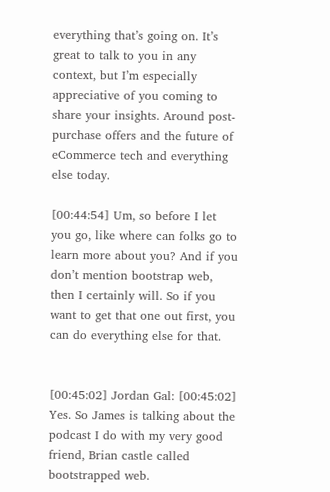everything that’s going on. It’s great to talk to you in any context, but I’m especially appreciative of you coming to share your insights. Around post-purchase offers and the future of eCommerce tech and everything else today.

[00:44:54] Um, so before I let you go, like where can folks go to learn more about you? And if you don’t mention bootstrap web, then I certainly will. So if you want to get that one out first, you can do everything else for that.


[00:45:02] Jordan Gal: [00:45:02] Yes. So James is talking about the podcast I do with my very good friend, Brian castle called bootstrapped web.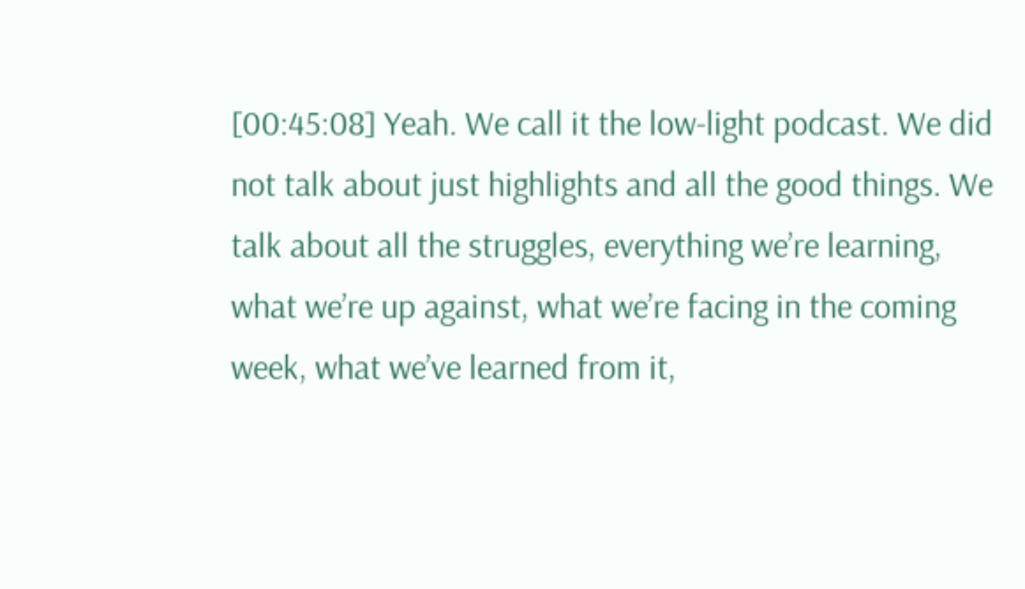[00:45:08] Yeah. We call it the low-light podcast. We did not talk about just highlights and all the good things. We talk about all the struggles, everything we’re learning, what we’re up against, what we’re facing in the coming week, what we’ve learned from it,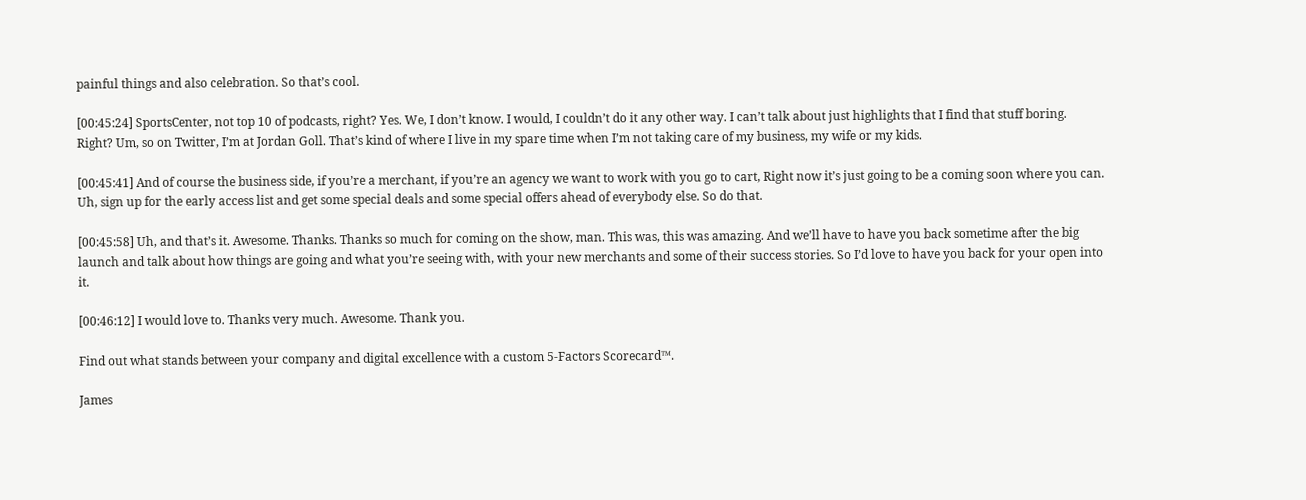painful things and also celebration. So that’s cool.

[00:45:24] SportsCenter, not top 10 of podcasts, right? Yes. We, I don’t know. I would, I couldn’t do it any other way. I can’t talk about just highlights that I find that stuff boring. Right? Um, so on Twitter, I’m at Jordan Goll. That’s kind of where I live in my spare time when I’m not taking care of my business, my wife or my kids.

[00:45:41] And of course the business side, if you’re a merchant, if you’re an agency we want to work with you go to cart, Right now it’s just going to be a coming soon where you can. Uh, sign up for the early access list and get some special deals and some special offers ahead of everybody else. So do that.

[00:45:58] Uh, and that’s it. Awesome. Thanks. Thanks so much for coming on the show, man. This was, this was amazing. And we’ll have to have you back sometime after the big launch and talk about how things are going and what you’re seeing with, with your new merchants and some of their success stories. So I’d love to have you back for your open into it.

[00:46:12] I would love to. Thanks very much. Awesome. Thank you.

Find out what stands between your company and digital excellence with a custom 5-Factors Scorecard™.

James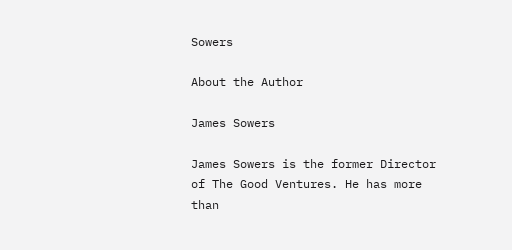Sowers

About the Author

James Sowers

James Sowers is the former Director of The Good Ventures. He has more than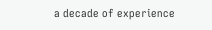a decade of experience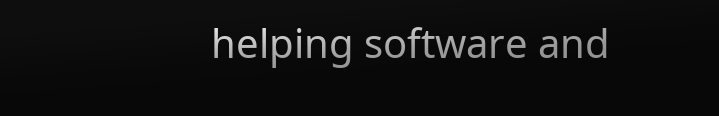helping software and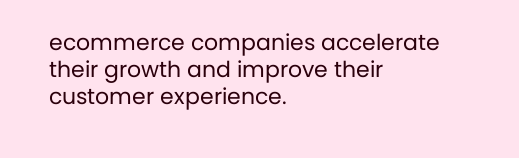ecommerce companies accelerate their growth and improve their customer experience.